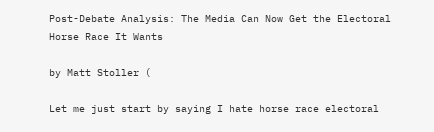Post-Debate Analysis: The Media Can Now Get the Electoral Horse Race It Wants

by Matt Stoller (

Let me just start by saying I hate horse race electoral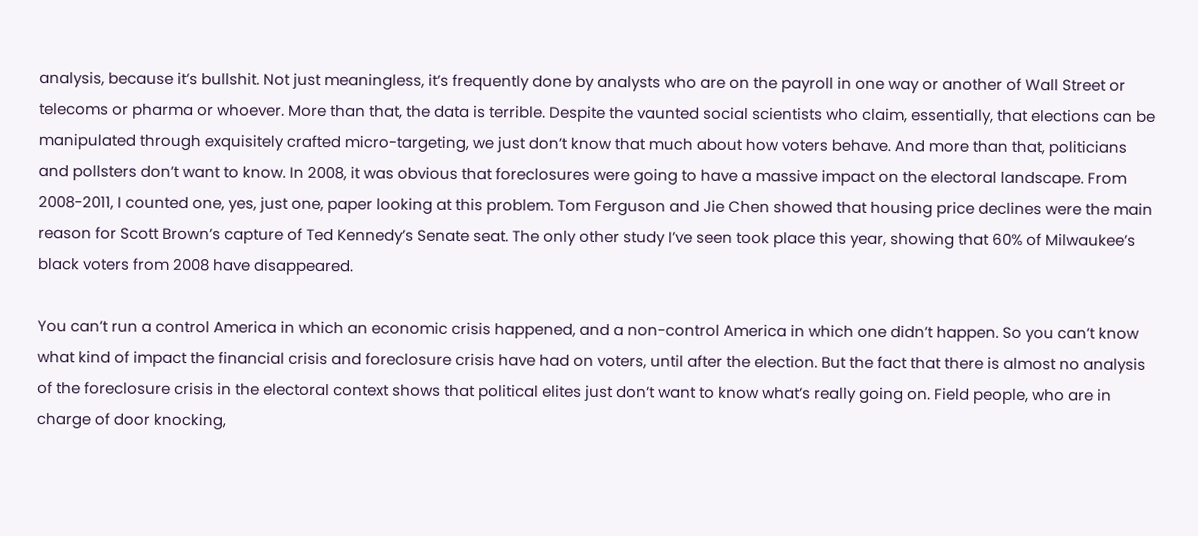analysis, because it’s bullshit. Not just meaningless, it’s frequently done by analysts who are on the payroll in one way or another of Wall Street or telecoms or pharma or whoever. More than that, the data is terrible. Despite the vaunted social scientists who claim, essentially, that elections can be manipulated through exquisitely crafted micro-targeting, we just don’t know that much about how voters behave. And more than that, politicians and pollsters don’t want to know. In 2008, it was obvious that foreclosures were going to have a massive impact on the electoral landscape. From 2008-2011, I counted one, yes, just one, paper looking at this problem. Tom Ferguson and Jie Chen showed that housing price declines were the main reason for Scott Brown’s capture of Ted Kennedy’s Senate seat. The only other study I’ve seen took place this year, showing that 60% of Milwaukee’s black voters from 2008 have disappeared.

You can’t run a control America in which an economic crisis happened, and a non-control America in which one didn’t happen. So you can’t know what kind of impact the financial crisis and foreclosure crisis have had on voters, until after the election. But the fact that there is almost no analysis of the foreclosure crisis in the electoral context shows that political elites just don’t want to know what’s really going on. Field people, who are in charge of door knocking,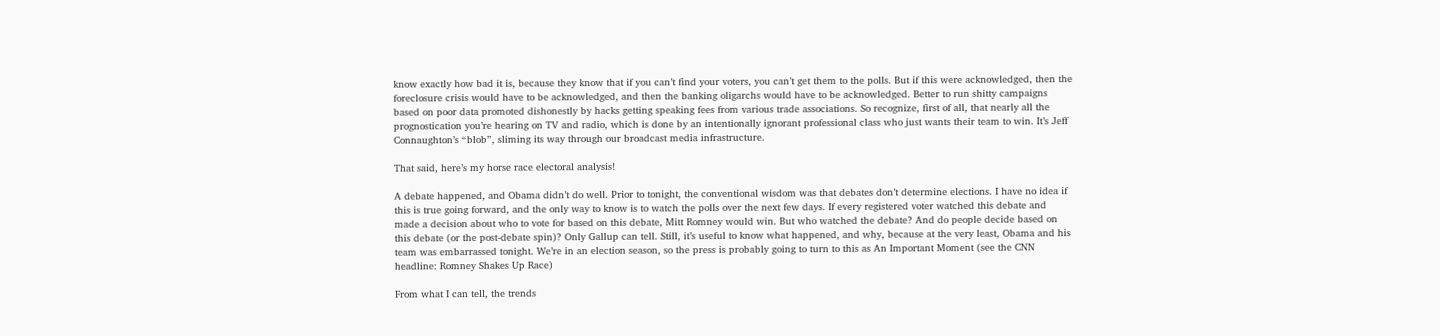know exactly how bad it is, because they know that if you can’t find your voters, you can’t get them to the polls. But if this were acknowledged, then the foreclosure crisis would have to be acknowledged, and then the banking oligarchs would have to be acknowledged. Better to run shitty campaigns based on poor data promoted dishonestly by hacks getting speaking fees from various trade associations. So recognize, first of all, that nearly all the prognostication you’re hearing on TV and radio, which is done by an intentionally ignorant professional class who just wants their team to win. It’s Jeff Connaughton’s “blob”, sliming its way through our broadcast media infrastructure.

That said, here’s my horse race electoral analysis!

A debate happened, and Obama didn’t do well. Prior to tonight, the conventional wisdom was that debates don’t determine elections. I have no idea if this is true going forward, and the only way to know is to watch the polls over the next few days. If every registered voter watched this debate and made a decision about who to vote for based on this debate, Mitt Romney would win. But who watched the debate? And do people decide based on this debate (or the post-debate spin)? Only Gallup can tell. Still, it’s useful to know what happened, and why, because at the very least, Obama and his team was embarrassed tonight. We’re in an election season, so the press is probably going to turn to this as An Important Moment (see the CNN headline: Romney Shakes Up Race)

From what I can tell, the trends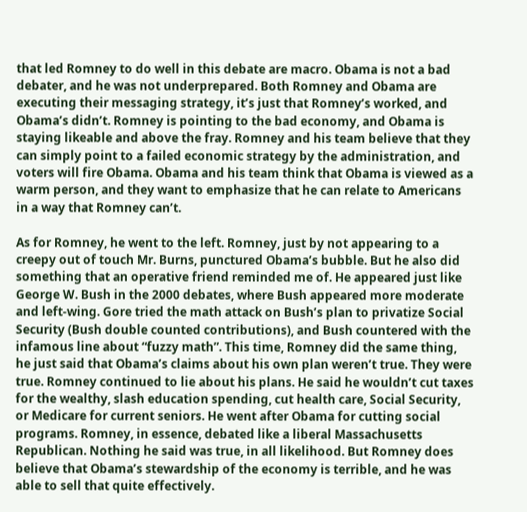that led Romney to do well in this debate are macro. Obama is not a bad debater, and he was not underprepared. Both Romney and Obama are executing their messaging strategy, it’s just that Romney’s worked, and Obama’s didn’t. Romney is pointing to the bad economy, and Obama is staying likeable and above the fray. Romney and his team believe that they can simply point to a failed economic strategy by the administration, and voters will fire Obama. Obama and his team think that Obama is viewed as a warm person, and they want to emphasize that he can relate to Americans in a way that Romney can’t.

As for Romney, he went to the left. Romney, just by not appearing to a creepy out of touch Mr. Burns, punctured Obama’s bubble. But he also did something that an operative friend reminded me of. He appeared just like George W. Bush in the 2000 debates, where Bush appeared more moderate and left-wing. Gore tried the math attack on Bush’s plan to privatize Social Security (Bush double counted contributions), and Bush countered with the infamous line about “fuzzy math”. This time, Romney did the same thing, he just said that Obama’s claims about his own plan weren’t true. They were true. Romney continued to lie about his plans. He said he wouldn’t cut taxes for the wealthy, slash education spending, cut health care, Social Security, or Medicare for current seniors. He went after Obama for cutting social programs. Romney, in essence, debated like a liberal Massachusetts Republican. Nothing he said was true, in all likelihood. But Romney does believe that Obama’s stewardship of the economy is terrible, and he was able to sell that quite effectively.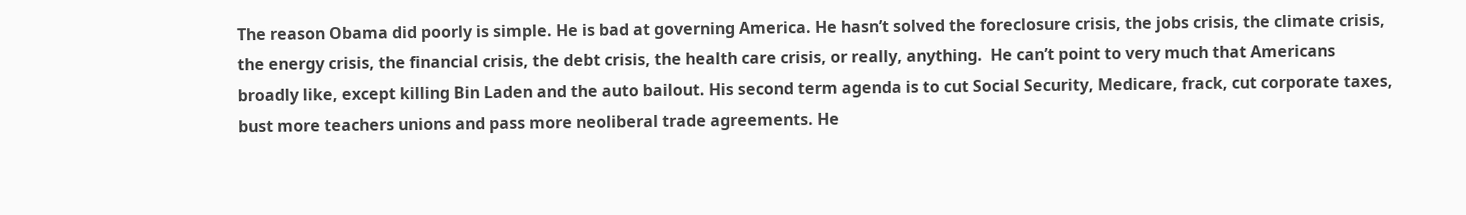The reason Obama did poorly is simple. He is bad at governing America. He hasn’t solved the foreclosure crisis, the jobs crisis, the climate crisis, the energy crisis, the financial crisis, the debt crisis, the health care crisis, or really, anything.  He can’t point to very much that Americans broadly like, except killing Bin Laden and the auto bailout. His second term agenda is to cut Social Security, Medicare, frack, cut corporate taxes, bust more teachers unions and pass more neoliberal trade agreements. He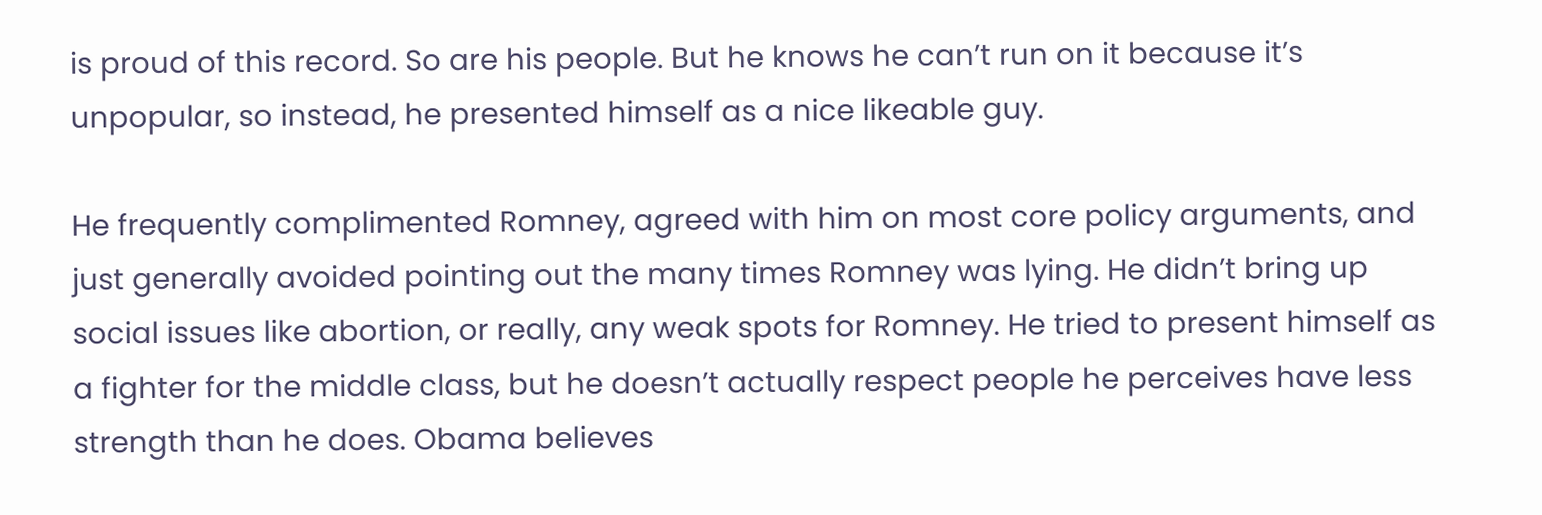is proud of this record. So are his people. But he knows he can’t run on it because it’s unpopular, so instead, he presented himself as a nice likeable guy.

He frequently complimented Romney, agreed with him on most core policy arguments, and just generally avoided pointing out the many times Romney was lying. He didn’t bring up social issues like abortion, or really, any weak spots for Romney. He tried to present himself as a fighter for the middle class, but he doesn’t actually respect people he perceives have less strength than he does. Obama believes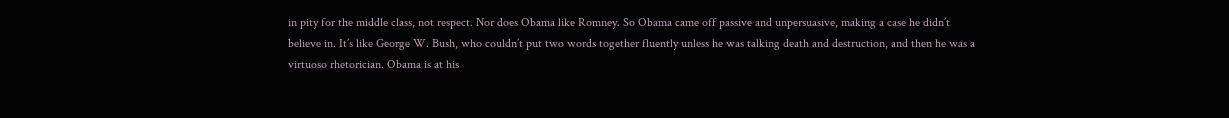in pity for the middle class, not respect. Nor does Obama like Romney. So Obama came off passive and unpersuasive, making a case he didn’t believe in. It’s like George W. Bush, who couldn’t put two words together fluently unless he was talking death and destruction, and then he was a virtuoso rhetorician. Obama is at his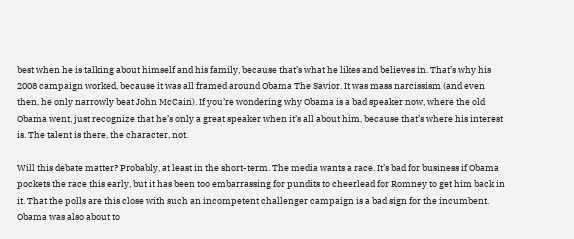best when he is talking about himself and his family, because that’s what he likes and believes in. That’s why his 2008 campaign worked, because it was all framed around Obama The Savior. It was mass narcissism (and even then, he only narrowly beat John McCain). If you’re wondering why Obama is a bad speaker now, where the old Obama went, just recognize that he’s only a great speaker when it’s all about him, because that’s where his interest is. The talent is there, the character, not.

Will this debate matter? Probably, at least in the short-term. The media wants a race. It’s bad for business if Obama pockets the race this early, but it has been too embarrassing for pundits to cheerlead for Romney to get him back in it. That the polls are this close with such an incompetent challenger campaign is a bad sign for the incumbent. Obama was also about to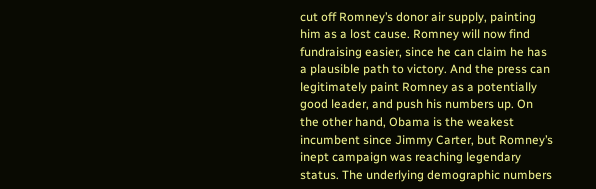cut off Romney’s donor air supply, painting him as a lost cause. Romney will now find fundraising easier, since he can claim he has a plausible path to victory. And the press can legitimately paint Romney as a potentially good leader, and push his numbers up. On the other hand, Obama is the weakest incumbent since Jimmy Carter, but Romney’s inept campaign was reaching legendary status. The underlying demographic numbers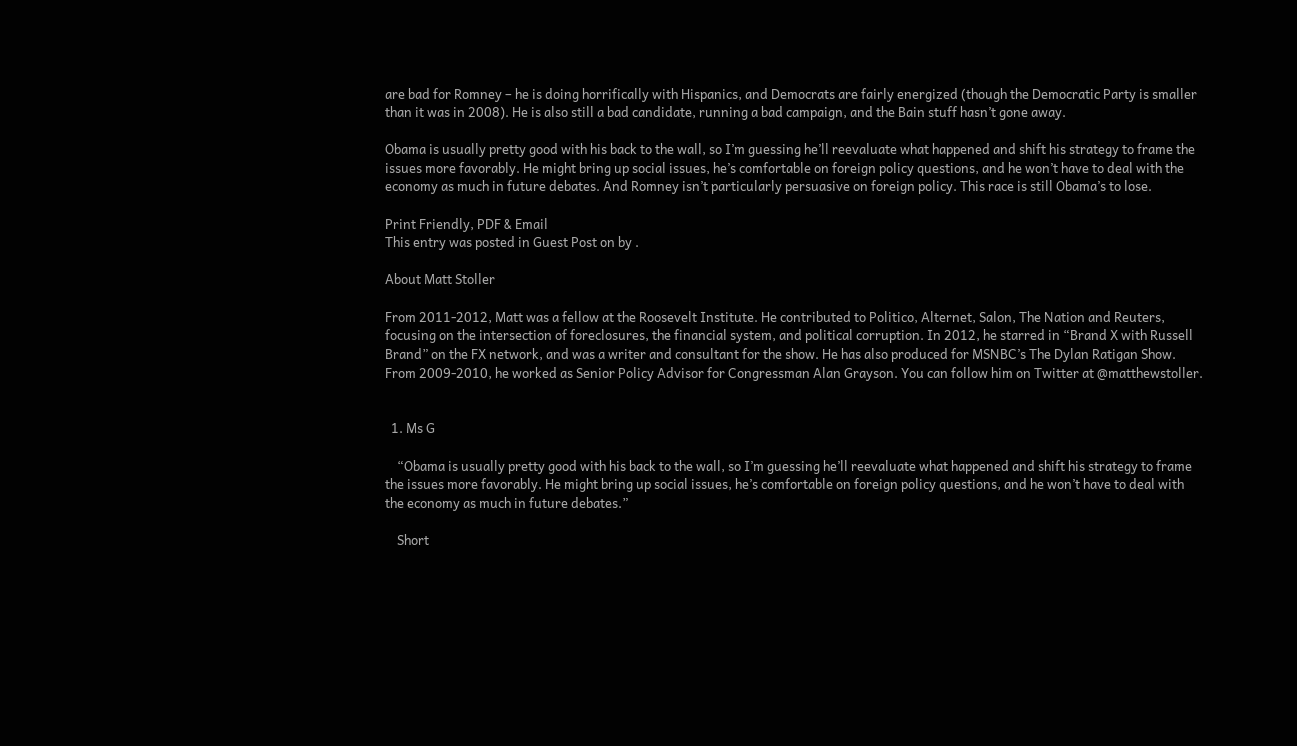are bad for Romney – he is doing horrifically with Hispanics, and Democrats are fairly energized (though the Democratic Party is smaller than it was in 2008). He is also still a bad candidate, running a bad campaign, and the Bain stuff hasn’t gone away.

Obama is usually pretty good with his back to the wall, so I’m guessing he’ll reevaluate what happened and shift his strategy to frame the issues more favorably. He might bring up social issues, he’s comfortable on foreign policy questions, and he won’t have to deal with the economy as much in future debates. And Romney isn’t particularly persuasive on foreign policy. This race is still Obama’s to lose.

Print Friendly, PDF & Email
This entry was posted in Guest Post on by .

About Matt Stoller

From 2011-2012, Matt was a fellow at the Roosevelt Institute. He contributed to Politico, Alternet, Salon, The Nation and Reuters, focusing on the intersection of foreclosures, the financial system, and political corruption. In 2012, he starred in “Brand X with Russell Brand” on the FX network, and was a writer and consultant for the show. He has also produced for MSNBC’s The Dylan Ratigan Show. From 2009-2010, he worked as Senior Policy Advisor for Congressman Alan Grayson. You can follow him on Twitter at @matthewstoller.


  1. Ms G

    “Obama is usually pretty good with his back to the wall, so I’m guessing he’ll reevaluate what happened and shift his strategy to frame the issues more favorably. He might bring up social issues, he’s comfortable on foreign policy questions, and he won’t have to deal with the economy as much in future debates.”

    Short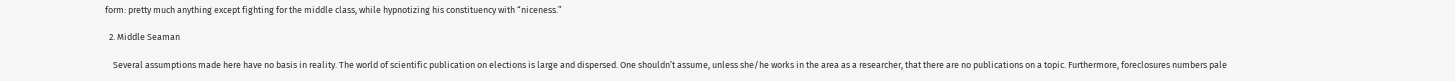form: pretty much anything except fighting for the middle class, while hypnotizing his constituency with “niceness.”

  2. Middle Seaman

    Several assumptions made here have no basis in reality. The world of scientific publication on elections is large and dispersed. One shouldn’t assume, unless she/he works in the area as a researcher, that there are no publications on a topic. Furthermore, foreclosures numbers pale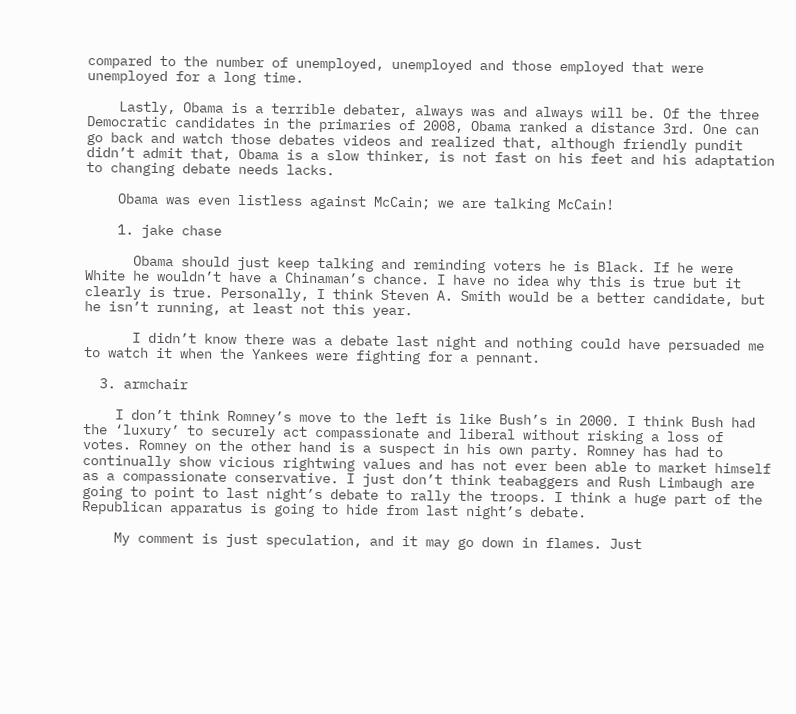compared to the number of unemployed, unemployed and those employed that were unemployed for a long time.

    Lastly, Obama is a terrible debater, always was and always will be. Of the three Democratic candidates in the primaries of 2008, Obama ranked a distance 3rd. One can go back and watch those debates videos and realized that, although friendly pundit didn’t admit that, Obama is a slow thinker, is not fast on his feet and his adaptation to changing debate needs lacks.

    Obama was even listless against McCain; we are talking McCain!

    1. jake chase

      Obama should just keep talking and reminding voters he is Black. If he were White he wouldn’t have a Chinaman’s chance. I have no idea why this is true but it clearly is true. Personally, I think Steven A. Smith would be a better candidate, but he isn’t running, at least not this year.

      I didn’t know there was a debate last night and nothing could have persuaded me to watch it when the Yankees were fighting for a pennant.

  3. armchair

    I don’t think Romney’s move to the left is like Bush’s in 2000. I think Bush had the ‘luxury’ to securely act compassionate and liberal without risking a loss of votes. Romney on the other hand is a suspect in his own party. Romney has had to continually show vicious rightwing values and has not ever been able to market himself as a compassionate conservative. I just don’t think teabaggers and Rush Limbaugh are going to point to last night’s debate to rally the troops. I think a huge part of the Republican apparatus is going to hide from last night’s debate.

    My comment is just speculation, and it may go down in flames. Just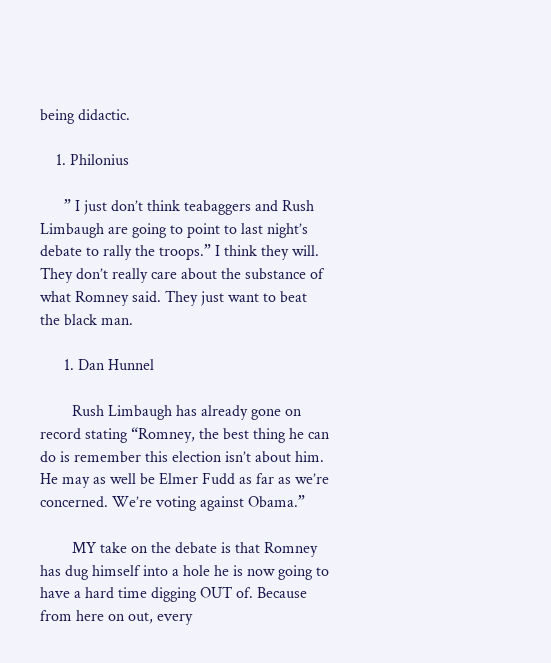being didactic.

    1. Philonius

      ” I just don’t think teabaggers and Rush Limbaugh are going to point to last night’s debate to rally the troops.” I think they will. They don’t really care about the substance of what Romney said. They just want to beat the black man.

      1. Dan Hunnel

        Rush Limbaugh has already gone on record stating “Romney, the best thing he can do is remember this election isn’t about him. He may as well be Elmer Fudd as far as we’re concerned. We’re voting against Obama.”

        MY take on the debate is that Romney has dug himself into a hole he is now going to have a hard time digging OUT of. Because from here on out, every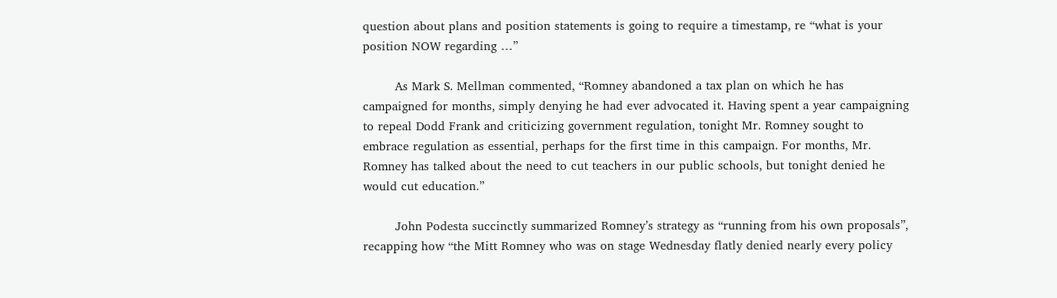question about plans and position statements is going to require a timestamp, re “what is your position NOW regarding …”

        As Mark S. Mellman commented, “Romney abandoned a tax plan on which he has campaigned for months, simply denying he had ever advocated it. Having spent a year campaigning to repeal Dodd Frank and criticizing government regulation, tonight Mr. Romney sought to embrace regulation as essential, perhaps for the first time in this campaign. For months, Mr. Romney has talked about the need to cut teachers in our public schools, but tonight denied he would cut education.”

        John Podesta succinctly summarized Romney’s strategy as “running from his own proposals”, recapping how “the Mitt Romney who was on stage Wednesday flatly denied nearly every policy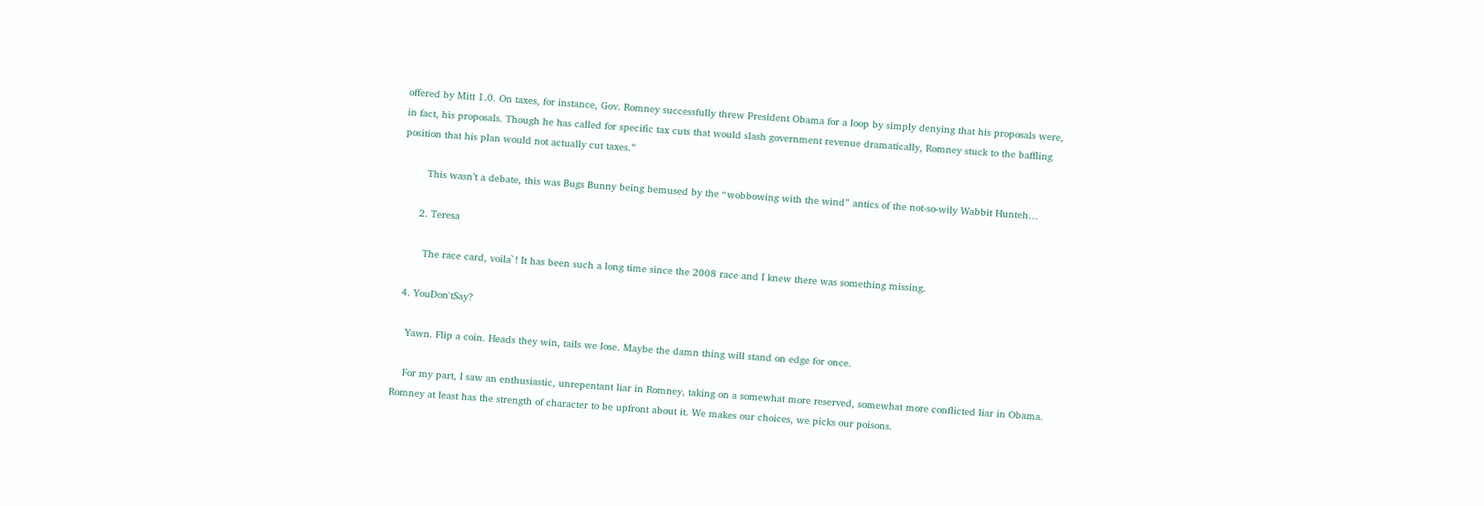offered by Mitt 1.0. On taxes, for instance, Gov. Romney successfully threw President Obama for a loop by simply denying that his proposals were, in fact, his proposals. Though he has called for specific tax cuts that would slash government revenue dramatically, Romney stuck to the baffling position that his plan would not actually cut taxes.”

        This wasn’t a debate, this was Bugs Bunny being bemused by the “wobbowing with the wind” antics of the not-so-wily Wabbit Hunteh…

      2. Teresa

        The race card, voila`! It has been such a long time since the 2008 race and I knew there was something missing.

  4. YouDon'tSay?

    Yawn. Flip a coin. Heads they win, tails we lose. Maybe the damn thing will stand on edge for once.

    For my part, I saw an enthusiastic, unrepentant liar in Romney, taking on a somewhat more reserved, somewhat more conflicted liar in Obama. Romney at least has the strength of character to be upfront about it. We makes our choices, we picks our poisons.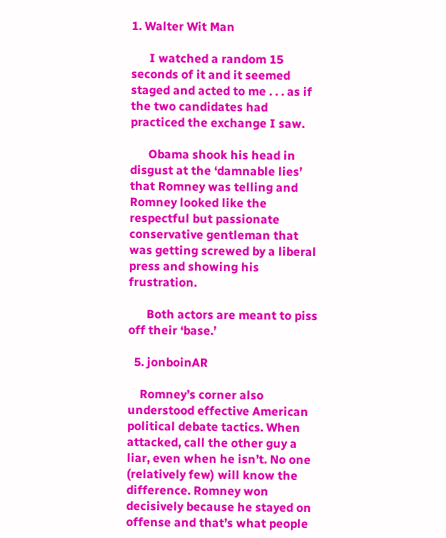1. Walter Wit Man

      I watched a random 15 seconds of it and it seemed staged and acted to me . . . as if the two candidates had practiced the exchange I saw.

      Obama shook his head in disgust at the ‘damnable lies’ that Romney was telling and Romney looked like the respectful but passionate conservative gentleman that was getting screwed by a liberal press and showing his frustration.

      Both actors are meant to piss off their ‘base.’

  5. jonboinAR

    Romney’s corner also understood effective American political debate tactics. When attacked, call the other guy a liar, even when he isn’t. No one (relatively few) will know the difference. Romney won decisively because he stayed on offense and that’s what people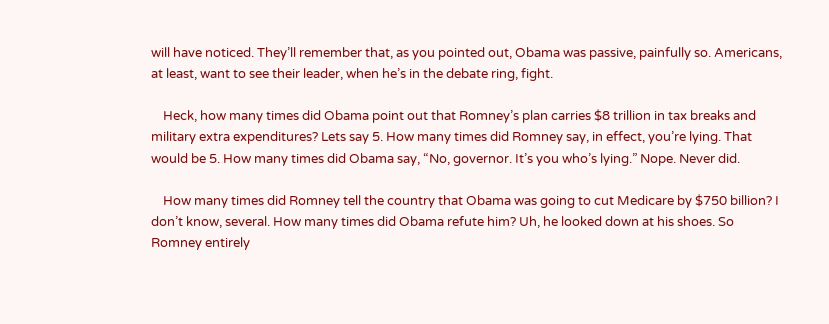will have noticed. They’ll remember that, as you pointed out, Obama was passive, painfully so. Americans, at least, want to see their leader, when he’s in the debate ring, fight.

    Heck, how many times did Obama point out that Romney’s plan carries $8 trillion in tax breaks and military extra expenditures? Lets say 5. How many times did Romney say, in effect, you’re lying. That would be 5. How many times did Obama say, “No, governor. It’s you who’s lying.” Nope. Never did.

    How many times did Romney tell the country that Obama was going to cut Medicare by $750 billion? I don’t know, several. How many times did Obama refute him? Uh, he looked down at his shoes. So Romney entirely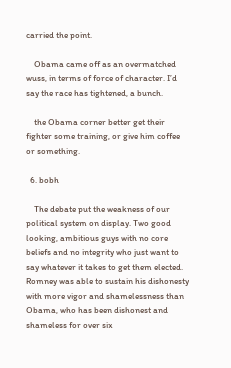carried the point.

    Obama came off as an overmatched wuss, in terms of force of character. I’d say the race has tightened, a bunch.

    the Obama corner better get their fighter some training, or give him coffee or something.

  6. bobh

    The debate put the weakness of our political system on display. Two good looking, ambitious guys with no core beliefs and no integrity who just want to say whatever it takes to get them elected. Romney was able to sustain his dishonesty with more vigor and shamelessness than Obama, who has been dishonest and shameless for over six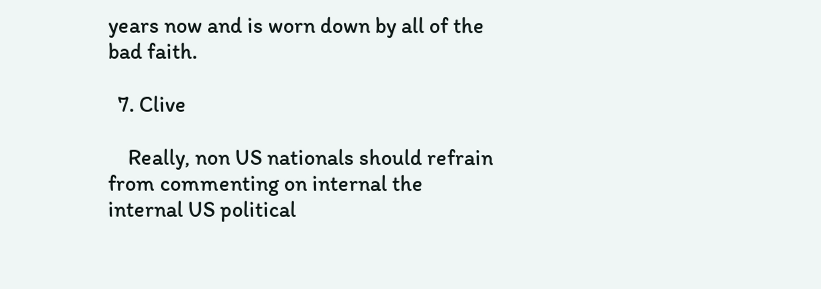years now and is worn down by all of the bad faith.

  7. Clive

    Really, non US nationals should refrain from commenting on internal the internal US political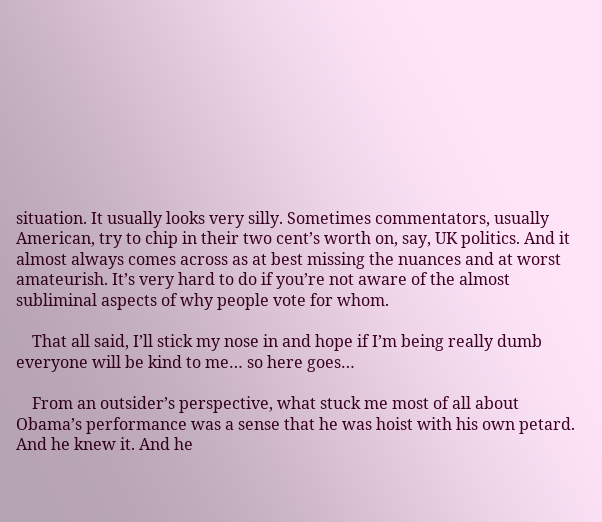situation. It usually looks very silly. Sometimes commentators, usually American, try to chip in their two cent’s worth on, say, UK politics. And it almost always comes across as at best missing the nuances and at worst amateurish. It’s very hard to do if you’re not aware of the almost subliminal aspects of why people vote for whom.

    That all said, I’ll stick my nose in and hope if I’m being really dumb everyone will be kind to me… so here goes…

    From an outsider’s perspective, what stuck me most of all about Obama’s performance was a sense that he was hoist with his own petard. And he knew it. And he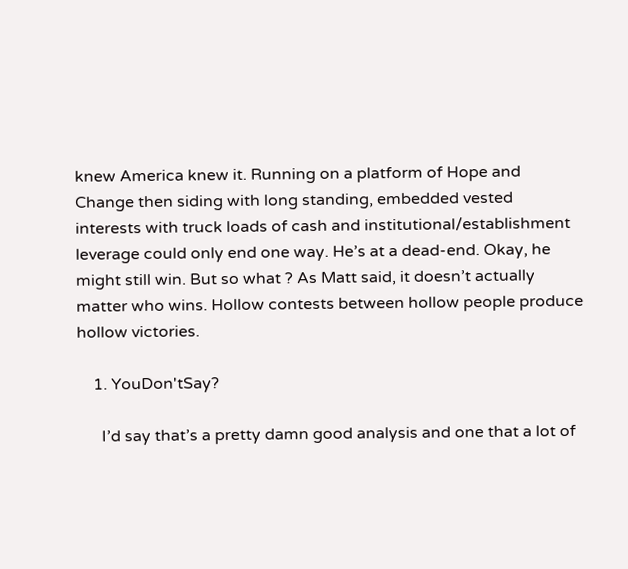knew America knew it. Running on a platform of Hope and Change then siding with long standing, embedded vested interests with truck loads of cash and institutional/establishment leverage could only end one way. He’s at a dead-end. Okay, he might still win. But so what ? As Matt said, it doesn’t actually matter who wins. Hollow contests between hollow people produce hollow victories.

    1. YouDon'tSay?

      I’d say that’s a pretty damn good analysis and one that a lot of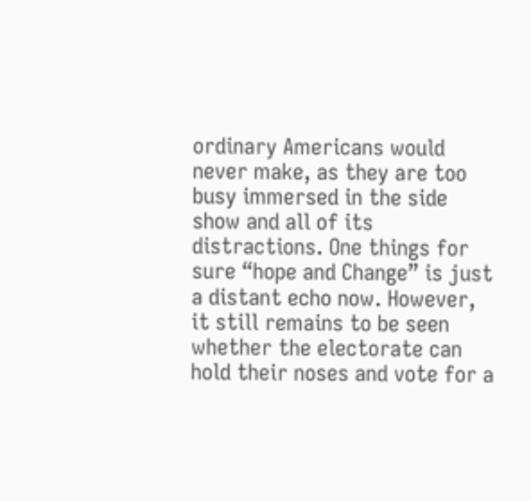ordinary Americans would never make, as they are too busy immersed in the side show and all of its distractions. One things for sure “hope and Change” is just a distant echo now. However, it still remains to be seen whether the electorate can hold their noses and vote for a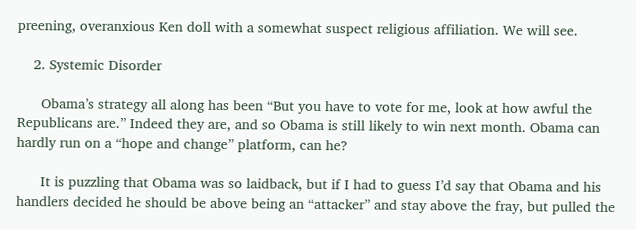preening, overanxious Ken doll with a somewhat suspect religious affiliation. We will see.

    2. Systemic Disorder

      Obama’s strategy all along has been “But you have to vote for me, look at how awful the Republicans are.” Indeed they are, and so Obama is still likely to win next month. Obama can hardly run on a “hope and change” platform, can he?

      It is puzzling that Obama was so laidback, but if I had to guess I’d say that Obama and his handlers decided he should be above being an “attacker” and stay above the fray, but pulled the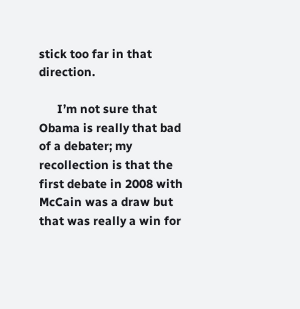stick too far in that direction.

      I’m not sure that Obama is really that bad of a debater; my recollection is that the first debate in 2008 with McCain was a draw but that was really a win for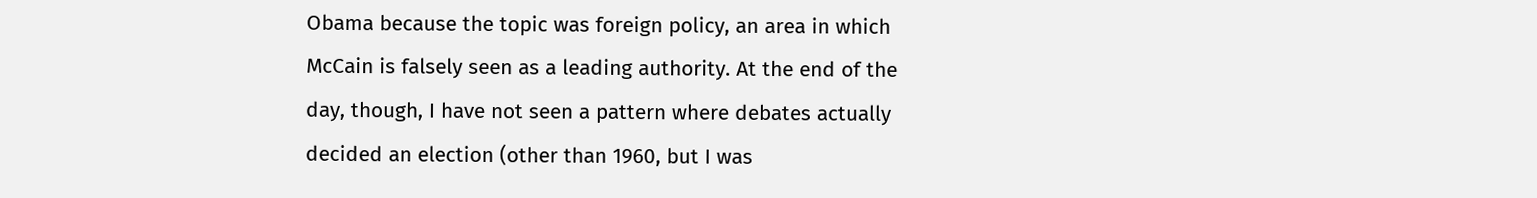Obama because the topic was foreign policy, an area in which McCain is falsely seen as a leading authority. At the end of the day, though, I have not seen a pattern where debates actually decided an election (other than 1960, but I was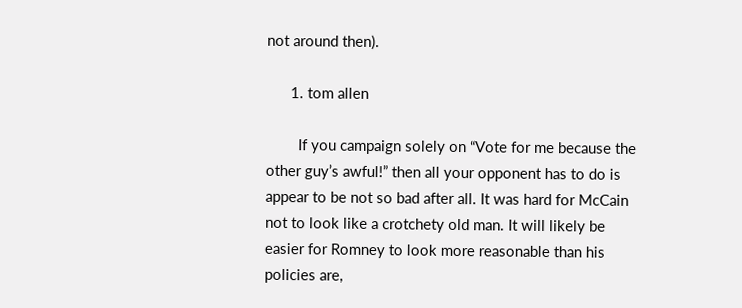not around then).

      1. tom allen

        If you campaign solely on “Vote for me because the other guy’s awful!” then all your opponent has to do is appear to be not so bad after all. It was hard for McCain not to look like a crotchety old man. It will likely be easier for Romney to look more reasonable than his policies are,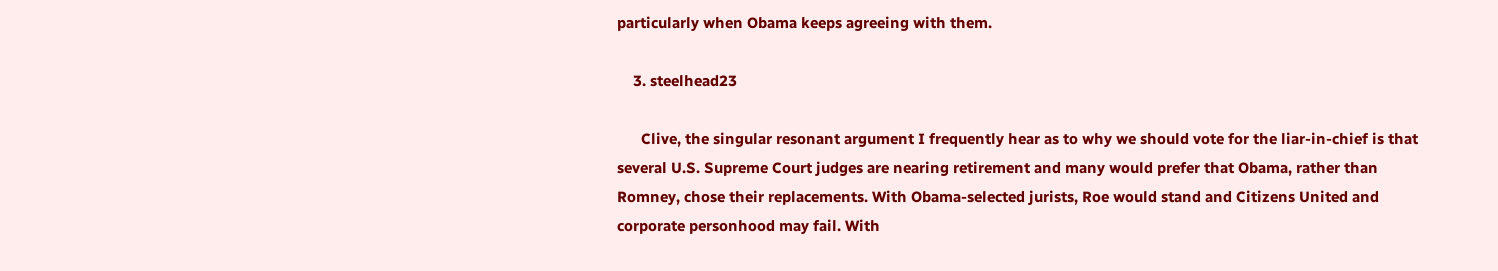particularly when Obama keeps agreeing with them.

    3. steelhead23

      Clive, the singular resonant argument I frequently hear as to why we should vote for the liar-in-chief is that several U.S. Supreme Court judges are nearing retirement and many would prefer that Obama, rather than Romney, chose their replacements. With Obama-selected jurists, Roe would stand and Citizens United and corporate personhood may fail. With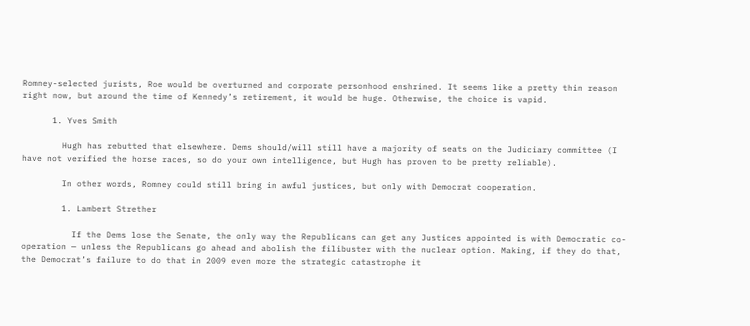Romney-selected jurists, Roe would be overturned and corporate personhood enshrined. It seems like a pretty thin reason right now, but around the time of Kennedy’s retirement, it would be huge. Otherwise, the choice is vapid.

      1. Yves Smith

        Hugh has rebutted that elsewhere. Dems should/will still have a majority of seats on the Judiciary committee (I have not verified the horse races, so do your own intelligence, but Hugh has proven to be pretty reliable).

        In other words, Romney could still bring in awful justices, but only with Democrat cooperation.

        1. Lambert Strether

          If the Dems lose the Senate, the only way the Republicans can get any Justices appointed is with Democratic co-operation — unless the Republicans go ahead and abolish the filibuster with the nuclear option. Making, if they do that, the Democrat’s failure to do that in 2009 even more the strategic catastrophe it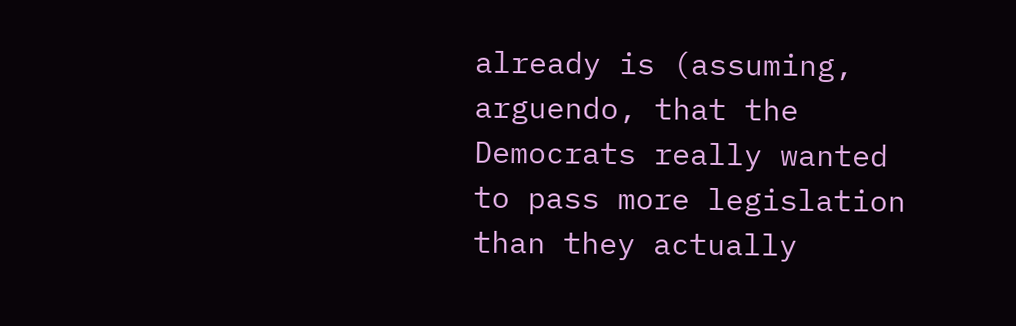already is (assuming, arguendo, that the Democrats really wanted to pass more legislation than they actually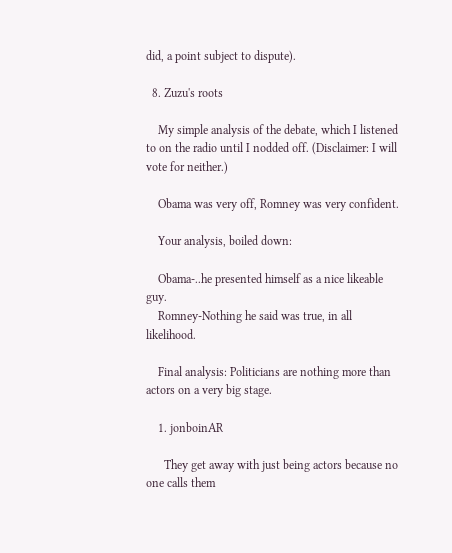did, a point subject to dispute).

  8. Zuzu's roots

    My simple analysis of the debate, which I listened to on the radio until I nodded off. (Disclaimer: I will vote for neither.)

    Obama was very off, Romney was very confident.

    Your analysis, boiled down:

    Obama-..he presented himself as a nice likeable guy.
    Romney-Nothing he said was true, in all likelihood.

    Final analysis: Politicians are nothing more than actors on a very big stage.

    1. jonboinAR

      They get away with just being actors because no one calls them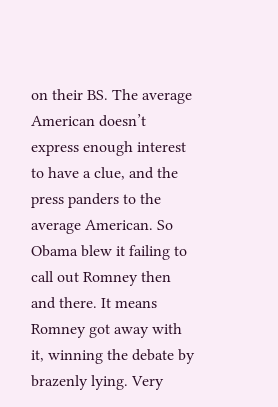on their BS. The average American doesn’t express enough interest to have a clue, and the press panders to the average American. So Obama blew it failing to call out Romney then and there. It means Romney got away with it, winning the debate by brazenly lying. Very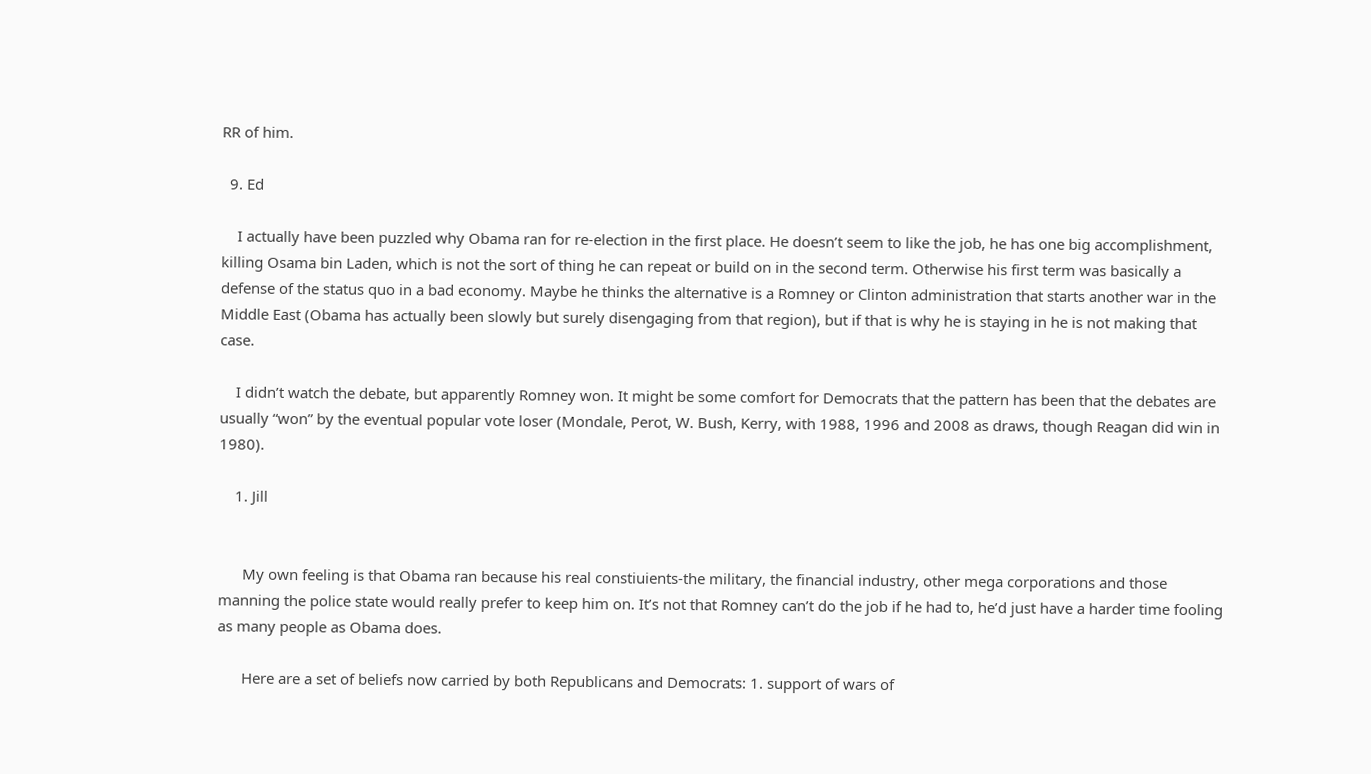RR of him.

  9. Ed

    I actually have been puzzled why Obama ran for re-election in the first place. He doesn’t seem to like the job, he has one big accomplishment, killing Osama bin Laden, which is not the sort of thing he can repeat or build on in the second term. Otherwise his first term was basically a defense of the status quo in a bad economy. Maybe he thinks the alternative is a Romney or Clinton administration that starts another war in the Middle East (Obama has actually been slowly but surely disengaging from that region), but if that is why he is staying in he is not making that case.

    I didn’t watch the debate, but apparently Romney won. It might be some comfort for Democrats that the pattern has been that the debates are usually “won” by the eventual popular vote loser (Mondale, Perot, W. Bush, Kerry, with 1988, 1996 and 2008 as draws, though Reagan did win in 1980).

    1. Jill


      My own feeling is that Obama ran because his real constiuients-the military, the financial industry, other mega corporations and those manning the police state would really prefer to keep him on. It’s not that Romney can’t do the job if he had to, he’d just have a harder time fooling as many people as Obama does.

      Here are a set of beliefs now carried by both Republicans and Democrats: 1. support of wars of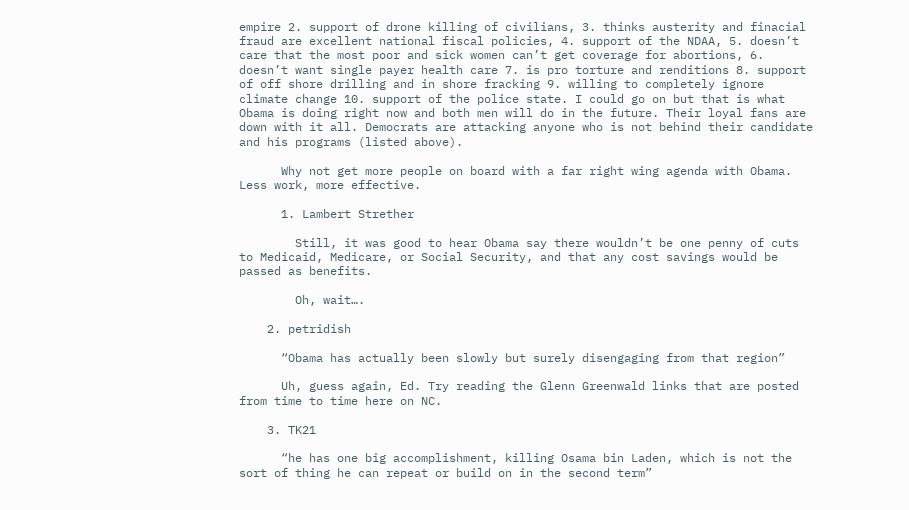empire 2. support of drone killing of civilians, 3. thinks austerity and finacial fraud are excellent national fiscal policies, 4. support of the NDAA, 5. doesn’t care that the most poor and sick women can’t get coverage for abortions, 6. doesn’t want single payer health care 7. is pro torture and renditions 8. support of off shore drilling and in shore fracking 9. willing to completely ignore climate change 10. support of the police state. I could go on but that is what Obama is doing right now and both men will do in the future. Their loyal fans are down with it all. Democrats are attacking anyone who is not behind their candidate and his programs (listed above).

      Why not get more people on board with a far right wing agenda with Obama. Less work, more effective.

      1. Lambert Strether

        Still, it was good to hear Obama say there wouldn’t be one penny of cuts to Medicaid, Medicare, or Social Security, and that any cost savings would be passed as benefits.

        Oh, wait….

    2. petridish

      “Obama has actually been slowly but surely disengaging from that region”

      Uh, guess again, Ed. Try reading the Glenn Greenwald links that are posted from time to time here on NC.

    3. TK21

      “he has one big accomplishment, killing Osama bin Laden, which is not the sort of thing he can repeat or build on in the second term”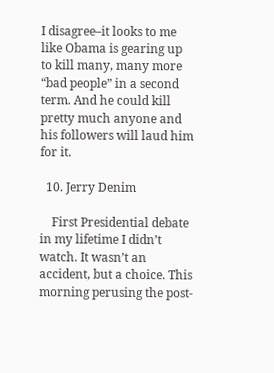I disagree–it looks to me like Obama is gearing up to kill many, many more “bad people” in a second term. And he could kill pretty much anyone and his followers will laud him for it.

  10. Jerry Denim

    First Presidential debate in my lifetime I didn’t watch. It wasn’t an accident, but a choice. This morning perusing the post-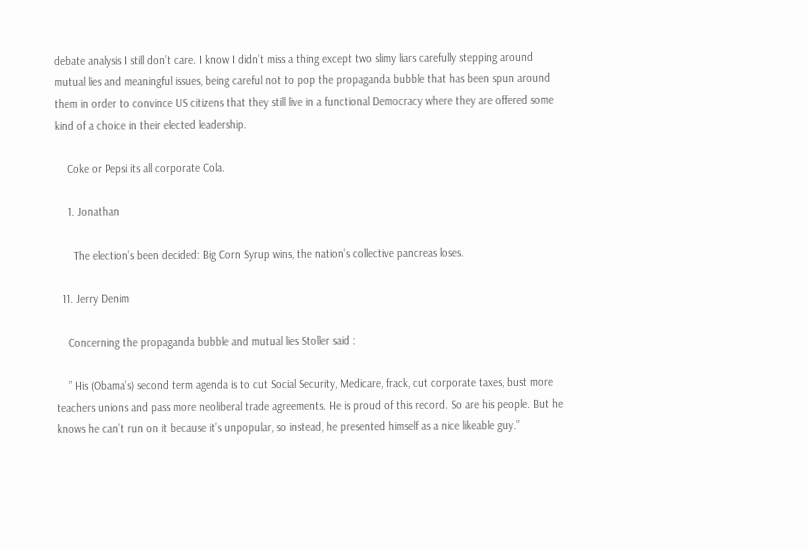debate analysis I still don’t care. I know I didn’t miss a thing except two slimy liars carefully stepping around mutual lies and meaningful issues, being careful not to pop the propaganda bubble that has been spun around them in order to convince US citizens that they still live in a functional Democracy where they are offered some kind of a choice in their elected leadership.

    Coke or Pepsi its all corporate Cola.

    1. Jonathan

      The election’s been decided: Big Corn Syrup wins, the nation’s collective pancreas loses.

  11. Jerry Denim

    Concerning the propaganda bubble and mutual lies Stoller said :

    ” His (Obama’s) second term agenda is to cut Social Security, Medicare, frack, cut corporate taxes, bust more teachers unions and pass more neoliberal trade agreements. He is proud of this record. So are his people. But he knows he can’t run on it because it’s unpopular, so instead, he presented himself as a nice likeable guy.”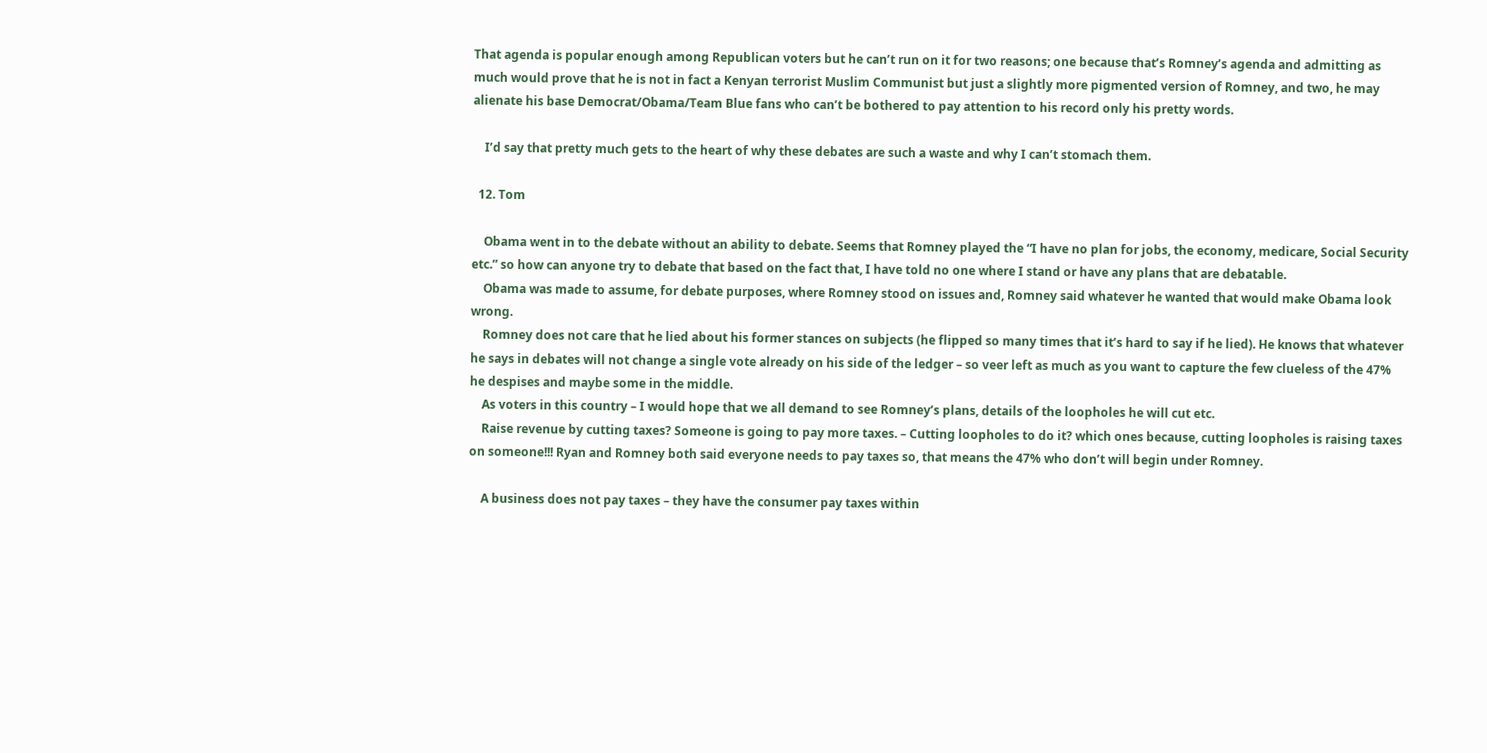That agenda is popular enough among Republican voters but he can’t run on it for two reasons; one because that’s Romney’s agenda and admitting as much would prove that he is not in fact a Kenyan terrorist Muslim Communist but just a slightly more pigmented version of Romney, and two, he may alienate his base Democrat/Obama/Team Blue fans who can’t be bothered to pay attention to his record only his pretty words.

    I’d say that pretty much gets to the heart of why these debates are such a waste and why I can’t stomach them.

  12. Tom

    Obama went in to the debate without an ability to debate. Seems that Romney played the “I have no plan for jobs, the economy, medicare, Social Security etc.” so how can anyone try to debate that based on the fact that, I have told no one where I stand or have any plans that are debatable.
    Obama was made to assume, for debate purposes, where Romney stood on issues and, Romney said whatever he wanted that would make Obama look wrong.
    Romney does not care that he lied about his former stances on subjects (he flipped so many times that it’s hard to say if he lied). He knows that whatever he says in debates will not change a single vote already on his side of the ledger – so veer left as much as you want to capture the few clueless of the 47% he despises and maybe some in the middle.
    As voters in this country – I would hope that we all demand to see Romney’s plans, details of the loopholes he will cut etc.
    Raise revenue by cutting taxes? Someone is going to pay more taxes. – Cutting loopholes to do it? which ones because, cutting loopholes is raising taxes on someone!!! Ryan and Romney both said everyone needs to pay taxes so, that means the 47% who don’t will begin under Romney.

    A business does not pay taxes – they have the consumer pay taxes within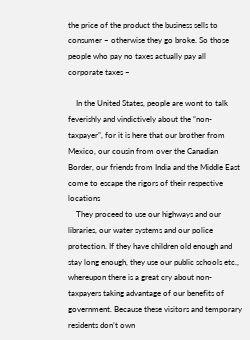the price of the product the business sells to consumer – otherwise they go broke. So those people who pay no taxes actually pay all corporate taxes –

    In the United States, people are wont to talk feverishly and vindictively about the “non-taxpayer”, for it is here that our brother from Mexico, our cousin from over the Canadian Border, our friends from India and the Middle East come to escape the rigors of their respective locations
    They proceed to use our highways and our libraries, our water systems and our police protection. If they have children old enough and stay long enough, they use our public schools etc., whereupon there is a great cry about non-taxpayers taking advantage of our benefits of government. Because these visitors and temporary residents don’t own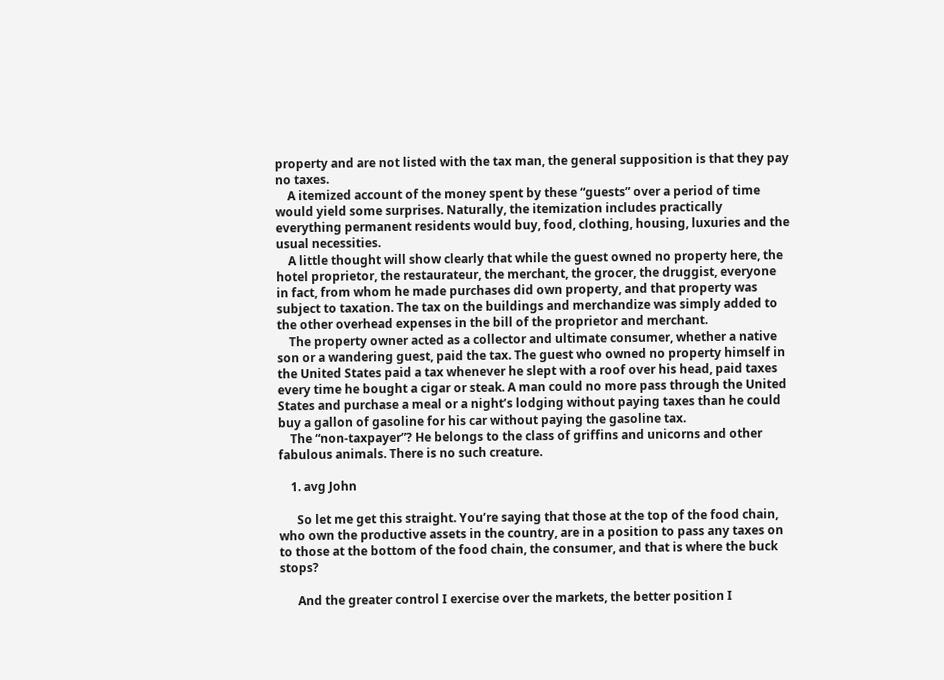property and are not listed with the tax man, the general supposition is that they pay no taxes.
    A itemized account of the money spent by these “guests” over a period of time would yield some surprises. Naturally, the itemization includes practically everything permanent residents would buy, food, clothing, housing, luxuries and the usual necessities.
    A little thought will show clearly that while the guest owned no property here, the hotel proprietor, the restaurateur, the merchant, the grocer, the druggist, everyone in fact, from whom he made purchases did own property, and that property was subject to taxation. The tax on the buildings and merchandize was simply added to the other overhead expenses in the bill of the proprietor and merchant.
    The property owner acted as a collector and ultimate consumer, whether a native son or a wandering guest, paid the tax. The guest who owned no property himself in the United States paid a tax whenever he slept with a roof over his head, paid taxes every time he bought a cigar or steak. A man could no more pass through the United States and purchase a meal or a night’s lodging without paying taxes than he could buy a gallon of gasoline for his car without paying the gasoline tax.
    The “non-taxpayer”? He belongs to the class of griffins and unicorns and other fabulous animals. There is no such creature.

    1. avg John

      So let me get this straight. You’re saying that those at the top of the food chain, who own the productive assets in the country, are in a position to pass any taxes on to those at the bottom of the food chain, the consumer, and that is where the buck stops?

      And the greater control I exercise over the markets, the better position I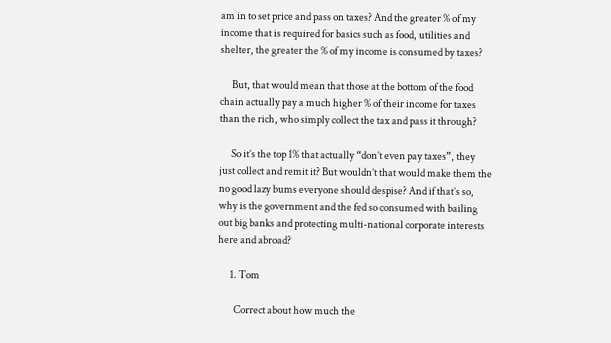am in to set price and pass on taxes? And the greater % of my income that is required for basics such as food, utilities and shelter, the greater the % of my income is consumed by taxes?

      But, that would mean that those at the bottom of the food chain actually pay a much higher % of their income for taxes than the rich, who simply collect the tax and pass it through?

      So it’s the top 1% that actually “don’t even pay taxes”, they just collect and remit it? But wouldn’t that would make them the no good lazy bums everyone should despise? And if that’s so, why is the government and the fed so consumed with bailing out big banks and protecting multi-national corporate interests here and abroad?

      1. Tom

        Correct about how much the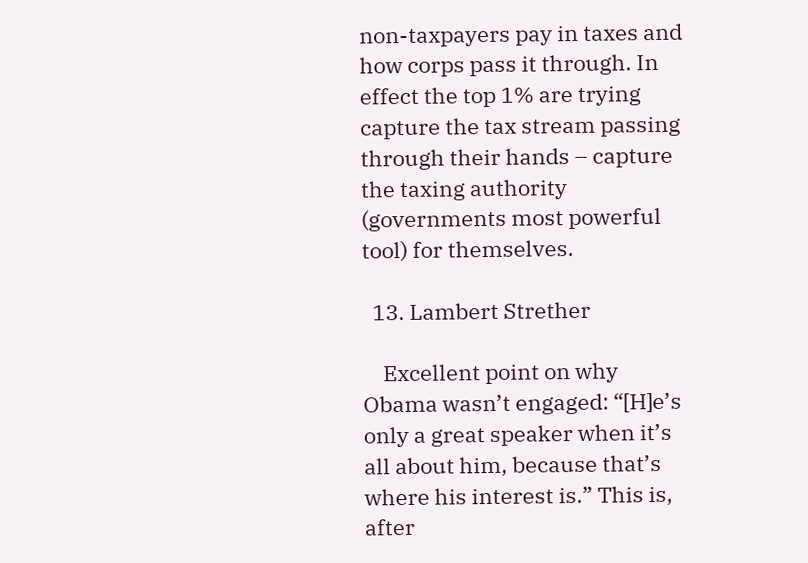non-taxpayers pay in taxes and how corps pass it through. In effect the top 1% are trying capture the tax stream passing through their hands – capture the taxing authority (governments most powerful tool) for themselves.

  13. Lambert Strether

    Excellent point on why Obama wasn’t engaged: “[H]e’s only a great speaker when it’s all about him, because that’s where his interest is.” This is, after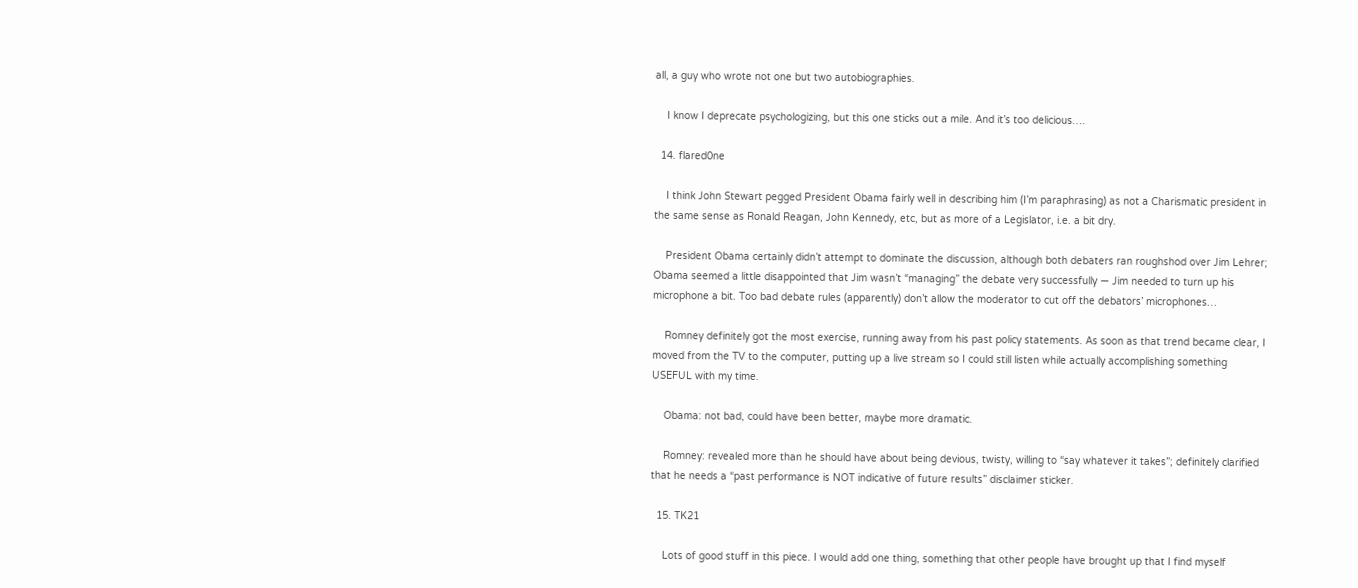all, a guy who wrote not one but two autobiographies.

    I know I deprecate psychologizing, but this one sticks out a mile. And it’s too delicious….

  14. flared0ne

    I think John Stewart pegged President Obama fairly well in describing him (I’m paraphrasing) as not a Charismatic president in the same sense as Ronald Reagan, John Kennedy, etc, but as more of a Legislator, i.e. a bit dry.

    President Obama certainly didn’t attempt to dominate the discussion, although both debaters ran roughshod over Jim Lehrer; Obama seemed a little disappointed that Jim wasn’t “managing” the debate very successfully — Jim needed to turn up his microphone a bit. Too bad debate rules (apparently) don’t allow the moderator to cut off the debators’ microphones…

    Romney definitely got the most exercise, running away from his past policy statements. As soon as that trend became clear, I moved from the TV to the computer, putting up a live stream so I could still listen while actually accomplishing something USEFUL with my time.

    Obama: not bad, could have been better, maybe more dramatic.

    Romney: revealed more than he should have about being devious, twisty, willing to “say whatever it takes”; definitely clarified that he needs a “past performance is NOT indicative of future results” disclaimer sticker.

  15. TK21

    Lots of good stuff in this piece. I would add one thing, something that other people have brought up that I find myself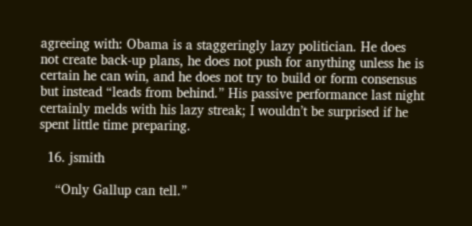agreeing with: Obama is a staggeringly lazy politician. He does not create back-up plans, he does not push for anything unless he is certain he can win, and he does not try to build or form consensus but instead “leads from behind.” His passive performance last night certainly melds with his lazy streak; I wouldn’t be surprised if he spent little time preparing.

  16. jsmith

    “Only Gallup can tell.”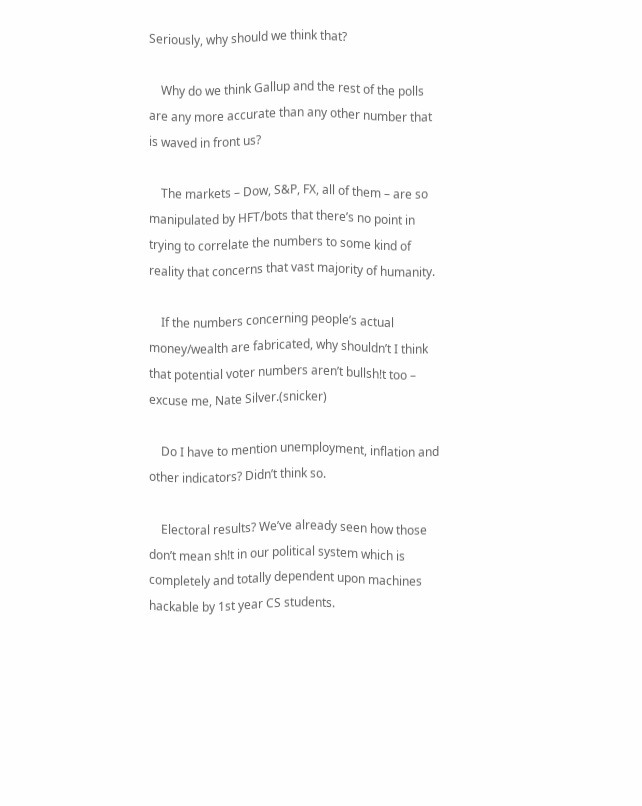Seriously, why should we think that?

    Why do we think Gallup and the rest of the polls are any more accurate than any other number that is waved in front us?

    The markets – Dow, S&P, FX, all of them – are so manipulated by HFT/bots that there’s no point in trying to correlate the numbers to some kind of reality that concerns that vast majority of humanity.

    If the numbers concerning people’s actual money/wealth are fabricated, why shouldn’t I think that potential voter numbers aren’t bullsh!t too – excuse me, Nate Silver.(snicker)

    Do I have to mention unemployment, inflation and other indicators? Didn’t think so.

    Electoral results? We’ve already seen how those don’t mean sh!t in our political system which is completely and totally dependent upon machines hackable by 1st year CS students.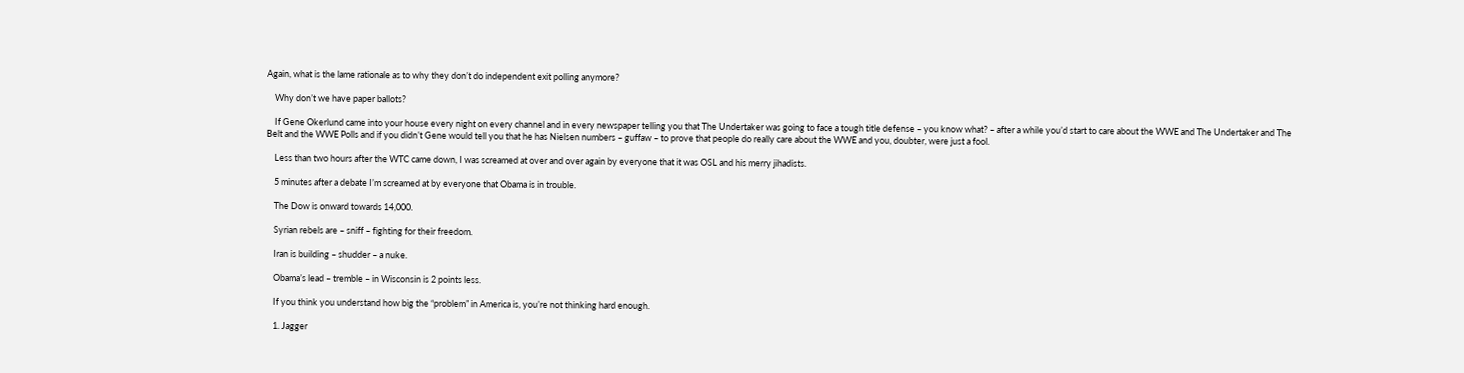Again, what is the lame rationale as to why they don’t do independent exit polling anymore?

    Why don’t we have paper ballots?

    If Gene Okerlund came into your house every night on every channel and in every newspaper telling you that The Undertaker was going to face a tough title defense – you know what? – after a while you’d start to care about the WWE and The Undertaker and The Belt and the WWE Polls and if you didn’t Gene would tell you that he has Nielsen numbers – guffaw – to prove that people do really care about the WWE and you, doubter, were just a fool.

    Less than two hours after the WTC came down, I was screamed at over and over again by everyone that it was OSL and his merry jihadists.

    5 minutes after a debate I’m screamed at by everyone that Obama is in trouble.

    The Dow is onward towards 14,000.

    Syrian rebels are – sniff – fighting for their freedom.

    Iran is building – shudder – a nuke.

    Obama’s lead – tremble – in Wisconsin is 2 points less.

    If you think you understand how big the “problem” in America is, you’re not thinking hard enough.

    1. Jagger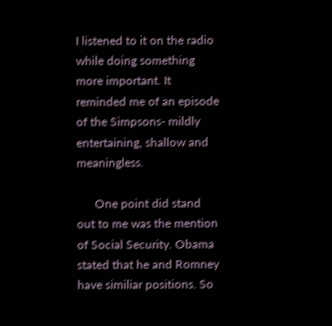I listened to it on the radio while doing something more important. It reminded me of an episode of the Simpsons- mildly entertaining, shallow and meaningless.

      One point did stand out to me was the mention of Social Security. Obama stated that he and Romney have similiar positions. So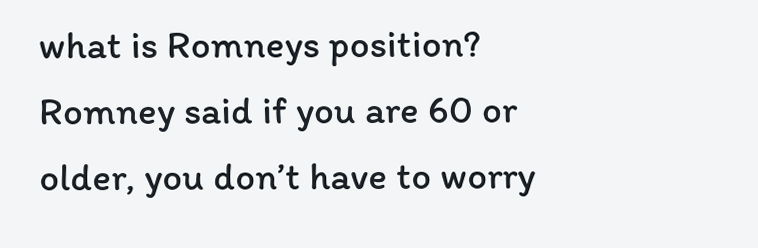what is Romneys position? Romney said if you are 60 or older, you don’t have to worry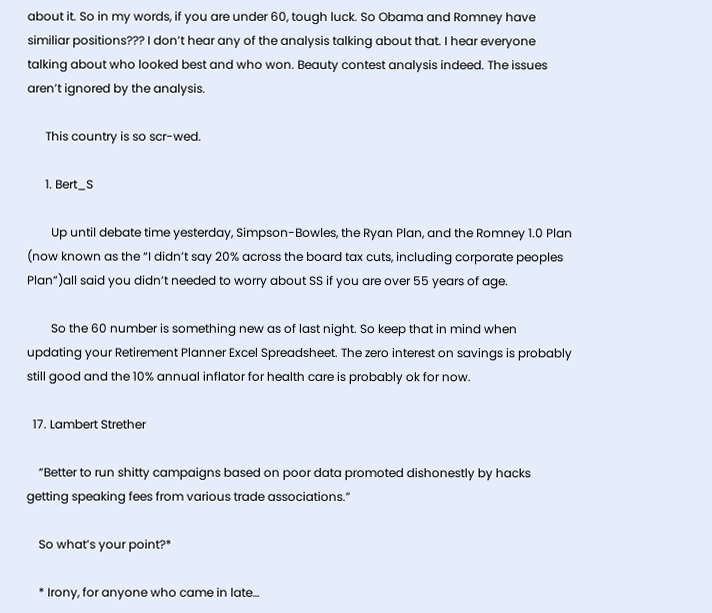about it. So in my words, if you are under 60, tough luck. So Obama and Romney have similiar positions??? I don’t hear any of the analysis talking about that. I hear everyone talking about who looked best and who won. Beauty contest analysis indeed. The issues aren’t ignored by the analysis.

      This country is so scr-wed.

      1. Bert_S

        Up until debate time yesterday, Simpson-Bowles, the Ryan Plan, and the Romney 1.0 Plan (now known as the “I didn’t say 20% across the board tax cuts, including corporate peoples Plan”)all said you didn’t needed to worry about SS if you are over 55 years of age.

        So the 60 number is something new as of last night. So keep that in mind when updating your Retirement Planner Excel Spreadsheet. The zero interest on savings is probably still good and the 10% annual inflator for health care is probably ok for now.

  17. Lambert Strether

    “Better to run shitty campaigns based on poor data promoted dishonestly by hacks getting speaking fees from various trade associations.”

    So what’s your point?*

    * Irony, for anyone who came in late…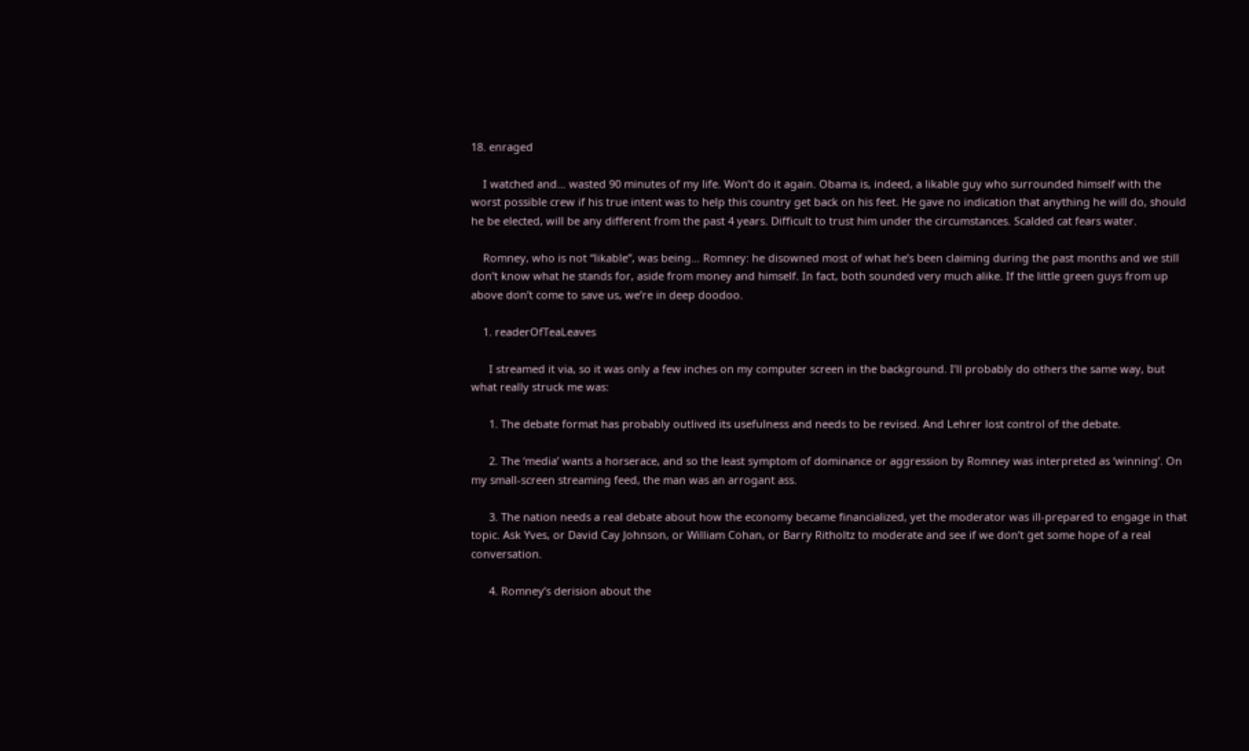18. enraged

    I watched and… wasted 90 minutes of my life. Won’t do it again. Obama is, indeed, a likable guy who surrounded himself with the worst possible crew if his true intent was to help this country get back on his feet. He gave no indication that anything he will do, should he be elected, will be any different from the past 4 years. Difficult to trust him under the circumstances. Scalded cat fears water.

    Romney, who is not “likable”, was being… Romney: he disowned most of what he’s been claiming during the past months and we still don’t know what he stands for, aside from money and himself. In fact, both sounded very much alike. If the little green guys from up above don’t come to save us, we’re in deep doodoo.

    1. readerOfTeaLeaves

      I streamed it via, so it was only a few inches on my computer screen in the background. I’ll probably do others the same way, but what really struck me was:

      1. The debate format has probably outlived its usefulness and needs to be revised. And Lehrer lost control of the debate.

      2. The ‘media’ wants a horserace, and so the least symptom of dominance or aggression by Romney was interpreted as ‘winning’. On my small-screen streaming feed, the man was an arrogant ass.

      3. The nation needs a real debate about how the economy became financialized, yet the moderator was ill-prepared to engage in that topic. Ask Yves, or David Cay Johnson, or William Cohan, or Barry Ritholtz to moderate and see if we don’t get some hope of a real conversation.

      4. Romney’s derision about the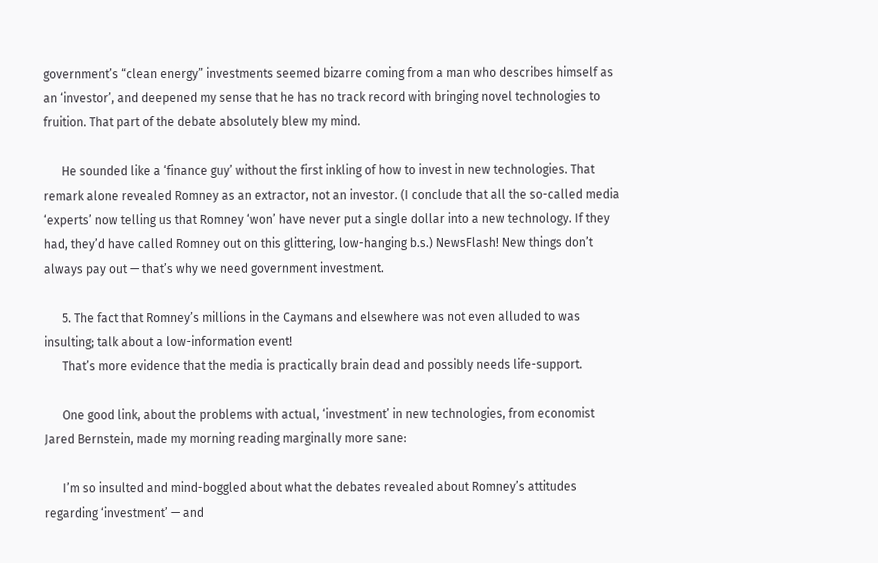government’s “clean energy” investments seemed bizarre coming from a man who describes himself as an ‘investor’, and deepened my sense that he has no track record with bringing novel technologies to fruition. That part of the debate absolutely blew my mind.

      He sounded like a ‘finance guy’ without the first inkling of how to invest in new technologies. That remark alone revealed Romney as an extractor, not an investor. (I conclude that all the so-called media ‘experts’ now telling us that Romney ‘won’ have never put a single dollar into a new technology. If they had, they’d have called Romney out on this glittering, low-hanging b.s.) NewsFlash! New things don’t always pay out — that’s why we need government investment.

      5. The fact that Romney’s millions in the Caymans and elsewhere was not even alluded to was insulting; talk about a low-information event!
      That’s more evidence that the media is practically brain dead and possibly needs life-support.

      One good link, about the problems with actual, ‘investment’ in new technologies, from economist Jared Bernstein, made my morning reading marginally more sane:

      I’m so insulted and mind-boggled about what the debates revealed about Romney’s attitudes regarding ‘investment’ — and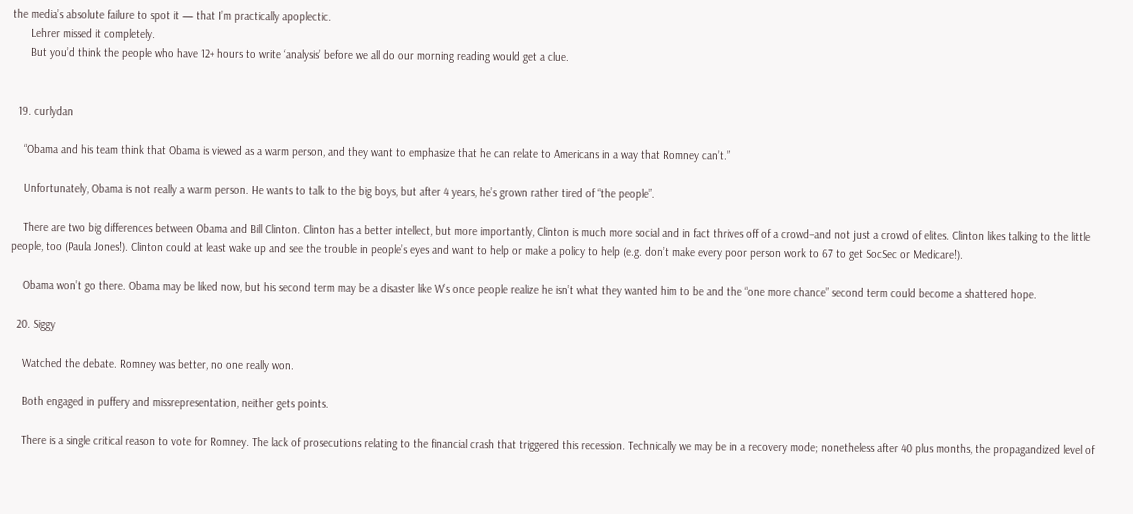the media’s absolute failure to spot it — that I’m practically apoplectic.
      Lehrer missed it completely.
      But you’d think the people who have 12+ hours to write ‘analysis’ before we all do our morning reading would get a clue.


  19. curlydan

    “Obama and his team think that Obama is viewed as a warm person, and they want to emphasize that he can relate to Americans in a way that Romney can’t.”

    Unfortunately, Obama is not really a warm person. He wants to talk to the big boys, but after 4 years, he’s grown rather tired of “the people”.

    There are two big differences between Obama and Bill Clinton. Clinton has a better intellect, but more importantly, Clinton is much more social and in fact thrives off of a crowd–and not just a crowd of elites. Clinton likes talking to the little people, too (Paula Jones!). Clinton could at least wake up and see the trouble in people’s eyes and want to help or make a policy to help (e.g. don’t make every poor person work to 67 to get SocSec or Medicare!).

    Obama won’t go there. Obama may be liked now, but his second term may be a disaster like W’s once people realize he isn’t what they wanted him to be and the “one more chance” second term could become a shattered hope.

  20. Siggy

    Watched the debate. Romney was better, no one really won.

    Both engaged in puffery and missrepresentation, neither gets points.

    There is a single critical reason to vote for Romney. The lack of prosecutions relating to the financial crash that triggered this recession. Technically we may be in a recovery mode; nonetheless after 40 plus months, the propagandized level of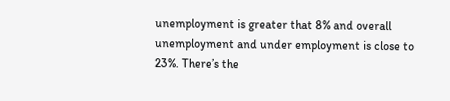unemployment is greater that 8% and overall unemployment and under employment is close to 23%. There’s the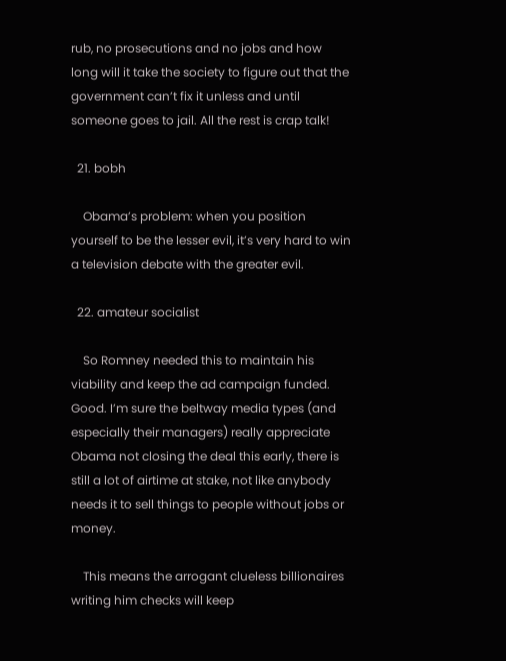rub, no prosecutions and no jobs and how long will it take the society to figure out that the government can’t fix it unless and until someone goes to jail. All the rest is crap talk!

  21. bobh

    Obama’s problem: when you position yourself to be the lesser evil, it’s very hard to win a television debate with the greater evil.

  22. amateur socialist

    So Romney needed this to maintain his viability and keep the ad campaign funded. Good. I’m sure the beltway media types (and especially their managers) really appreciate Obama not closing the deal this early, there is still a lot of airtime at stake, not like anybody needs it to sell things to people without jobs or money.

    This means the arrogant clueless billionaires writing him checks will keep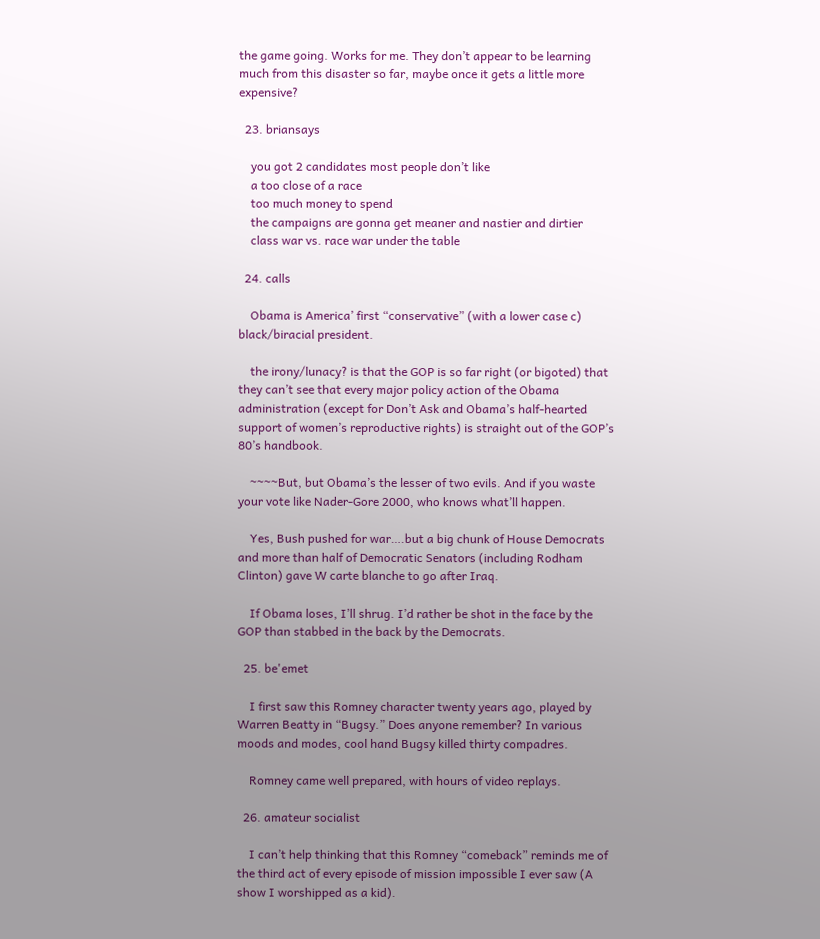the game going. Works for me. They don’t appear to be learning much from this disaster so far, maybe once it gets a little more expensive?

  23. briansays

    you got 2 candidates most people don’t like
    a too close of a race
    too much money to spend
    the campaigns are gonna get meaner and nastier and dirtier
    class war vs. race war under the table

  24. calls

    Obama is America’ first “conservative” (with a lower case c) black/biracial president.

    the irony/lunacy? is that the GOP is so far right (or bigoted) that they can’t see that every major policy action of the Obama administration (except for Don’t Ask and Obama’s half-hearted support of women’s reproductive rights) is straight out of the GOP’s 80’s handbook.

    ~~~~But, but Obama’s the lesser of two evils. And if you waste your vote like Nader-Gore 2000, who knows what’ll happen.

    Yes, Bush pushed for war….but a big chunk of House Democrats and more than half of Democratic Senators (including Rodham Clinton) gave W carte blanche to go after Iraq.

    If Obama loses, I’ll shrug. I’d rather be shot in the face by the GOP than stabbed in the back by the Democrats.

  25. be'emet

    I first saw this Romney character twenty years ago, played by Warren Beatty in “Bugsy.” Does anyone remember? In various moods and modes, cool hand Bugsy killed thirty compadres.

    Romney came well prepared, with hours of video replays.

  26. amateur socialist

    I can’t help thinking that this Romney “comeback” reminds me of the third act of every episode of mission impossible I ever saw (A show I worshipped as a kid).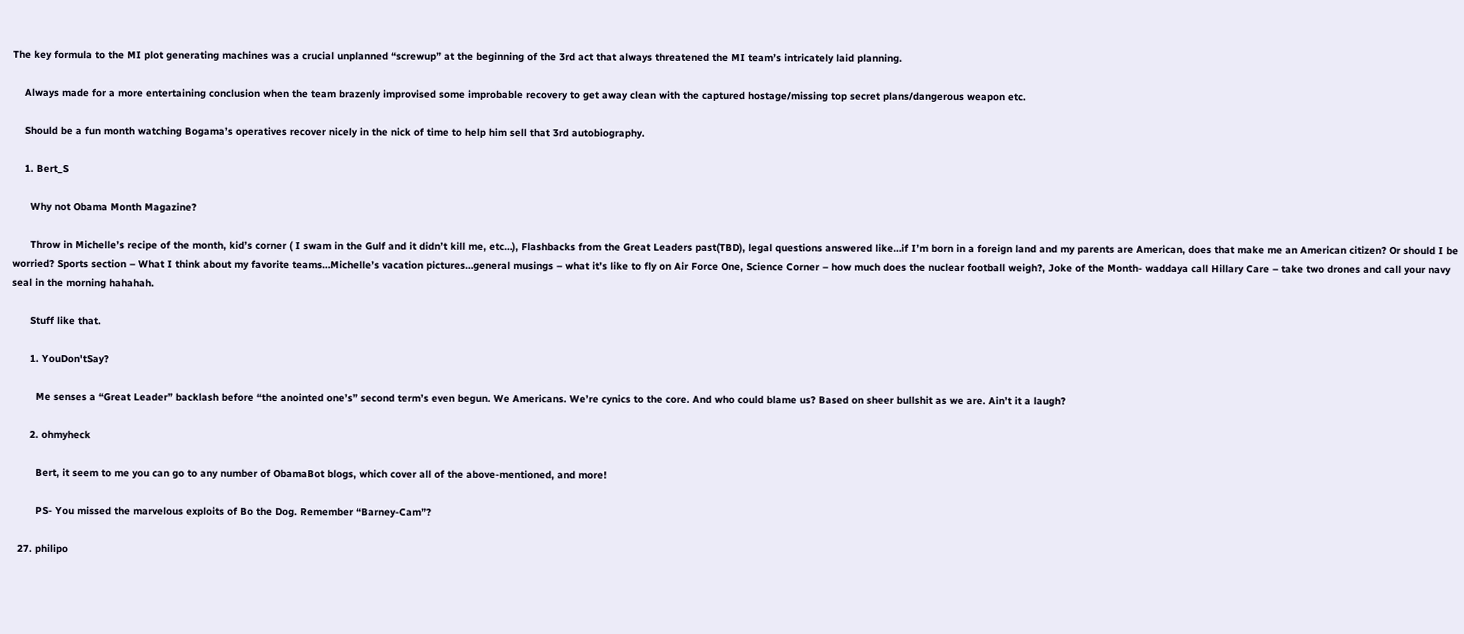The key formula to the MI plot generating machines was a crucial unplanned “screwup” at the beginning of the 3rd act that always threatened the MI team’s intricately laid planning.

    Always made for a more entertaining conclusion when the team brazenly improvised some improbable recovery to get away clean with the captured hostage/missing top secret plans/dangerous weapon etc.

    Should be a fun month watching Bogama’s operatives recover nicely in the nick of time to help him sell that 3rd autobiography.

    1. Bert_S

      Why not Obama Month Magazine?

      Throw in Michelle’s recipe of the month, kid’s corner ( I swam in the Gulf and it didn’t kill me, etc…), Flashbacks from the Great Leaders past(TBD), legal questions answered like…if I’m born in a foreign land and my parents are American, does that make me an American citizen? Or should I be worried? Sports section – What I think about my favorite teams…Michelle’s vacation pictures…general musings – what it’s like to fly on Air Force One, Science Corner – how much does the nuclear football weigh?, Joke of the Month- waddaya call Hillary Care – take two drones and call your navy seal in the morning hahahah.

      Stuff like that.

      1. YouDon'tSay?

        Me senses a “Great Leader” backlash before “the anointed one’s” second term’s even begun. We Americans. We’re cynics to the core. And who could blame us? Based on sheer bullshit as we are. Ain’t it a laugh?

      2. ohmyheck

        Bert, it seem to me you can go to any number of ObamaBot blogs, which cover all of the above-mentioned, and more!

        PS- You missed the marvelous exploits of Bo the Dog. Remember “Barney-Cam”?

  27. philipo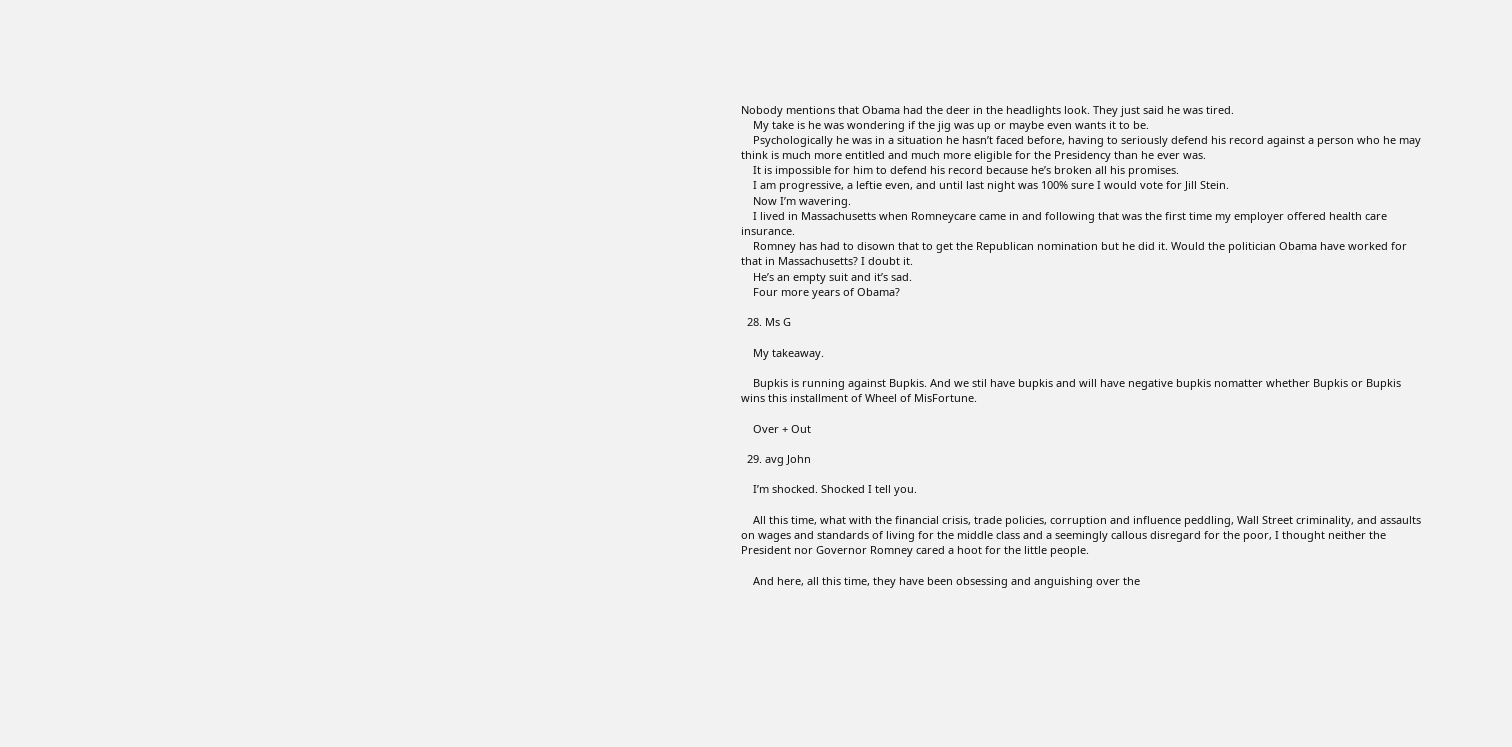Nobody mentions that Obama had the deer in the headlights look. They just said he was tired.
    My take is he was wondering if the jig was up or maybe even wants it to be.
    Psychologically he was in a situation he hasn’t faced before, having to seriously defend his record against a person who he may think is much more entitled and much more eligible for the Presidency than he ever was.
    It is impossible for him to defend his record because he’s broken all his promises.
    I am progressive, a leftie even, and until last night was 100% sure I would vote for Jill Stein.
    Now I’m wavering.
    I lived in Massachusetts when Romneycare came in and following that was the first time my employer offered health care insurance.
    Romney has had to disown that to get the Republican nomination but he did it. Would the politician Obama have worked for that in Massachusetts? I doubt it.
    He’s an empty suit and it’s sad.
    Four more years of Obama?

  28. Ms G

    My takeaway.

    Bupkis is running against Bupkis. And we stil have bupkis and will have negative bupkis nomatter whether Bupkis or Bupkis wins this installment of Wheel of MisFortune.

    Over + Out

  29. avg John

    I’m shocked. Shocked I tell you.

    All this time, what with the financial crisis, trade policies, corruption and influence peddling, Wall Street criminality, and assaults on wages and standards of living for the middle class and a seemingly callous disregard for the poor, I thought neither the President nor Governor Romney cared a hoot for the little people.

    And here, all this time, they have been obsessing and anguishing over the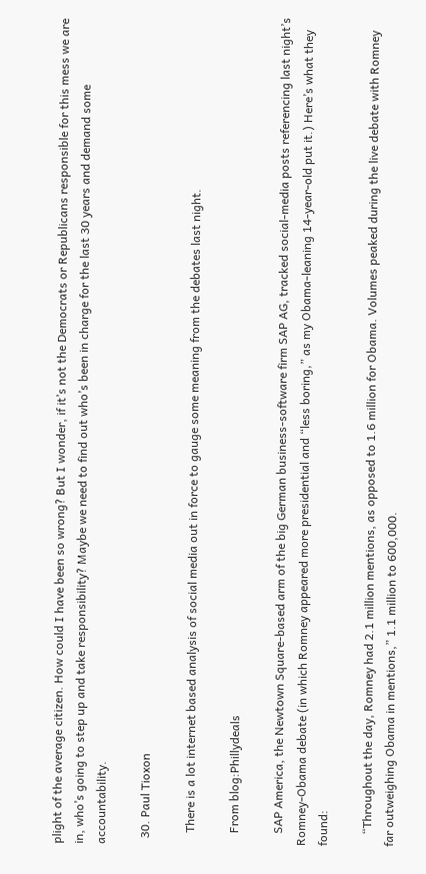plight of the average citizen. How could I have been so wrong? But I wonder, if it’s not the Democrats or Republicans responsible for this mess we are in, who’s going to step up and take responsibility? Maybe we need to find out who’s been in charge for the last 30 years and demand some accountability.

  30. Paul Tioxon

    There is a lot internet based analysis of social media out in force to gauge some meaning from the debates last night.

    From blog:Phillydeals

    SAP America, the Newtown Square-based arm of the big German business-software firm SAP AG, tracked social-media posts referencing last night’s Romney-Obama debate (in which Romney appeared more presidential and “less boring,” as my Obama-leaning 14-year-old put it.) Here’s what they found:

    “Throughout the day, Romney had 2.1 million mentions, as opposed to 1.6 million for Obama. Volumes peaked during the live debate with Romney far outweighing Obama in mentions,” 1.1 million to 600,000.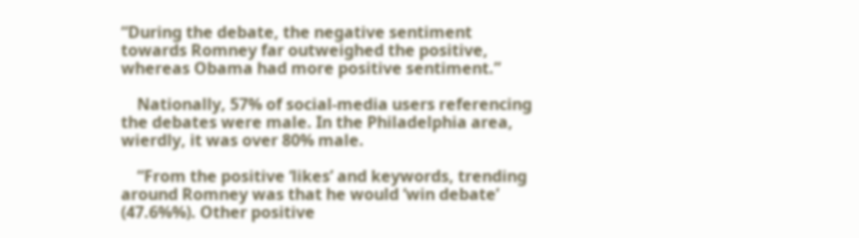“During the debate, the negative sentiment towards Romney far outweighed the positive, whereas Obama had more positive sentiment.”

    Nationally, 57% of social-media users referencing the debates were male. In the Philadelphia area, wierdly, it was over 80% male.

    “From the positive ‘likes’ and keywords, trending around Romney was that he would ‘win debate’ (47.6%%). Other positive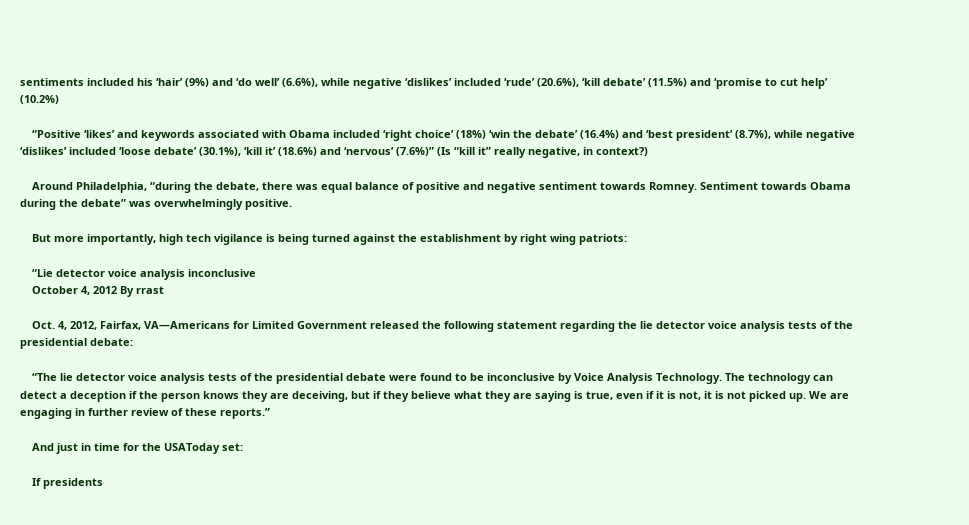sentiments included his ‘hair’ (9%) and ‘do well’ (6.6%), while negative ‘dislikes’ included ‘rude’ (20.6%), ‘kill debate’ (11.5%) and ‘promise to cut help’ (10.2%)

    “Positive ‘likes’ and keywords associated with Obama included ‘right choice’ (18%) ‘win the debate’ (16.4%) and ‘best president’ (8.7%), while negative ‘dislikes’ included ‘loose debate’ (30.1%), ‘kill it’ (18.6%) and ‘nervous’ (7.6%)” (Is “kill it” really negative, in context?)

    Around Philadelphia, “during the debate, there was equal balance of positive and negative sentiment towards Romney. Sentiment towards Obama during the debate” was overwhelmingly positive.

    But more importantly, high tech vigilance is being turned against the establishment by right wing patriots:

    “Lie detector voice analysis inconclusive
    October 4, 2012 By rrast

    Oct. 4, 2012, Fairfax, VA—Americans for Limited Government released the following statement regarding the lie detector voice analysis tests of the presidential debate:

    “The lie detector voice analysis tests of the presidential debate were found to be inconclusive by Voice Analysis Technology. The technology can detect a deception if the person knows they are deceiving, but if they believe what they are saying is true, even if it is not, it is not picked up. We are engaging in further review of these reports.”

    And just in time for the USAToday set:

    If presidents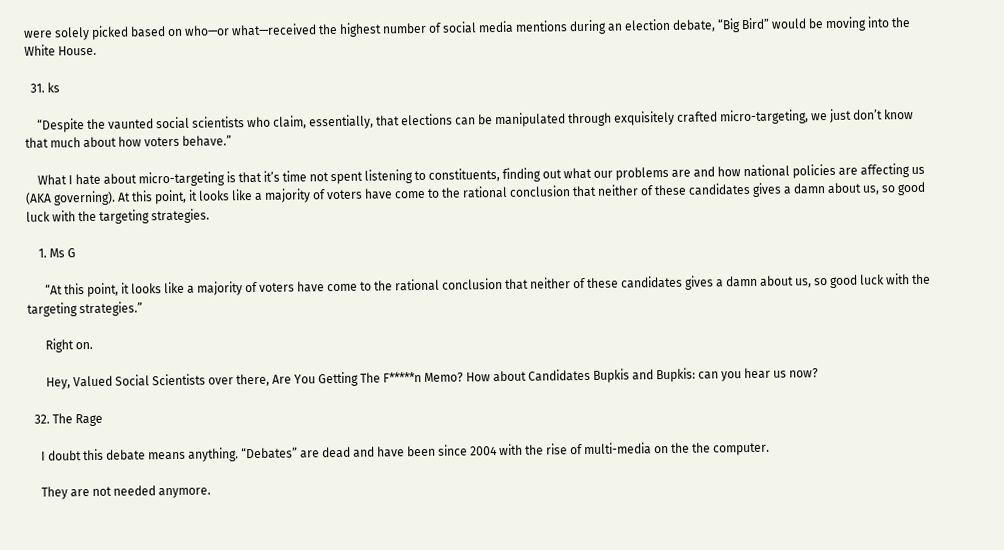were solely picked based on who—or what—received the highest number of social media mentions during an election debate, “Big Bird” would be moving into the White House.

  31. ks

    “Despite the vaunted social scientists who claim, essentially, that elections can be manipulated through exquisitely crafted micro-targeting, we just don’t know that much about how voters behave.”

    What I hate about micro-targeting is that it’s time not spent listening to constituents, finding out what our problems are and how national policies are affecting us (AKA governing). At this point, it looks like a majority of voters have come to the rational conclusion that neither of these candidates gives a damn about us, so good luck with the targeting strategies.

    1. Ms G

      “At this point, it looks like a majority of voters have come to the rational conclusion that neither of these candidates gives a damn about us, so good luck with the targeting strategies.”

      Right on.

      Hey, Valued Social Scientists over there, Are You Getting The F*****n Memo? How about Candidates Bupkis and Bupkis: can you hear us now?

  32. The Rage

    I doubt this debate means anything. “Debates” are dead and have been since 2004 with the rise of multi-media on the the computer.

    They are not needed anymore.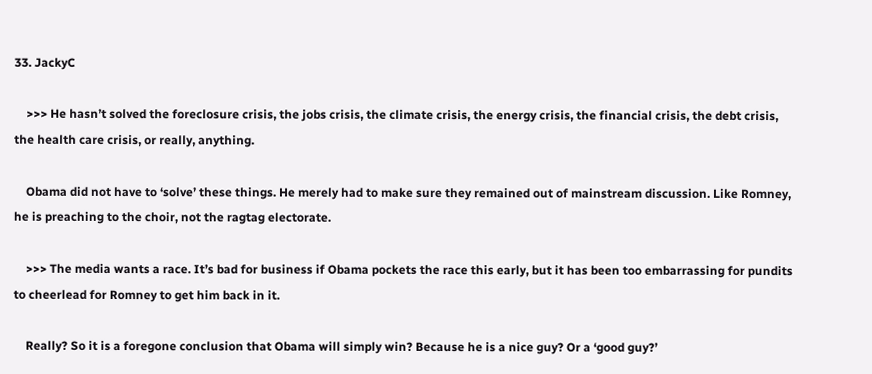33. JackyC

    >>> He hasn’t solved the foreclosure crisis, the jobs crisis, the climate crisis, the energy crisis, the financial crisis, the debt crisis, the health care crisis, or really, anything.

    Obama did not have to ‘solve’ these things. He merely had to make sure they remained out of mainstream discussion. Like Romney, he is preaching to the choir, not the ragtag electorate.

    >>> The media wants a race. It’s bad for business if Obama pockets the race this early, but it has been too embarrassing for pundits to cheerlead for Romney to get him back in it.

    Really? So it is a foregone conclusion that Obama will simply win? Because he is a nice guy? Or a ‘good guy?’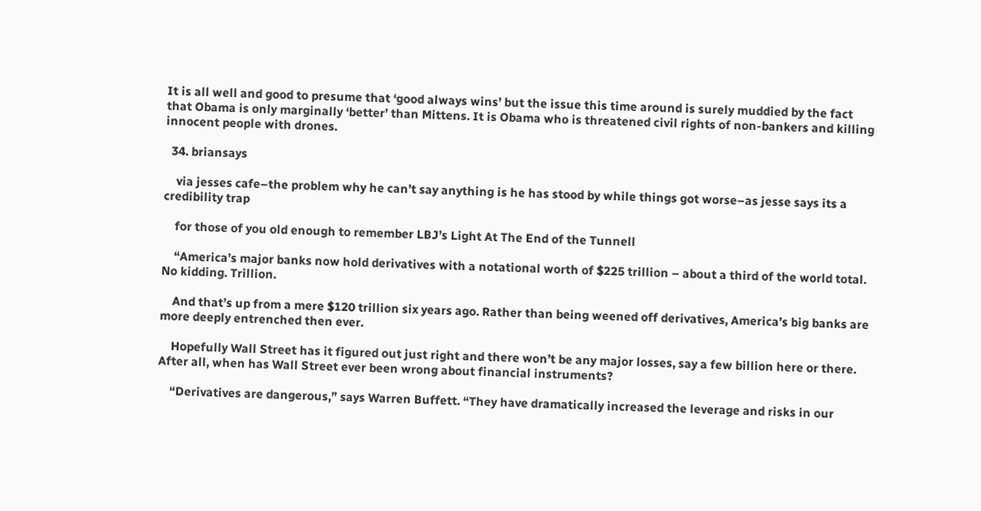It is all well and good to presume that ‘good always wins’ but the issue this time around is surely muddied by the fact that Obama is only marginally ‘better’ than Mittens. It is Obama who is threatened civil rights of non-bankers and killing innocent people with drones.

  34. briansays

    via jesses cafe–the problem why he can’t say anything is he has stood by while things got worse–as jesse says its a credibility trap

    for those of you old enough to remember LBJ’s Light At The End of the Tunnell

    “America’s major banks now hold derivatives with a notational worth of $225 trillion – about a third of the world total. No kidding. Trillion.

    And that’s up from a mere $120 trillion six years ago. Rather than being weened off derivatives, America’s big banks are more deeply entrenched then ever.

    Hopefully Wall Street has it figured out just right and there won’t be any major losses, say a few billion here or there. After all, when has Wall Street ever been wrong about financial instruments?

    “Derivatives are dangerous,” says Warren Buffett. “They have dramatically increased the leverage and risks in our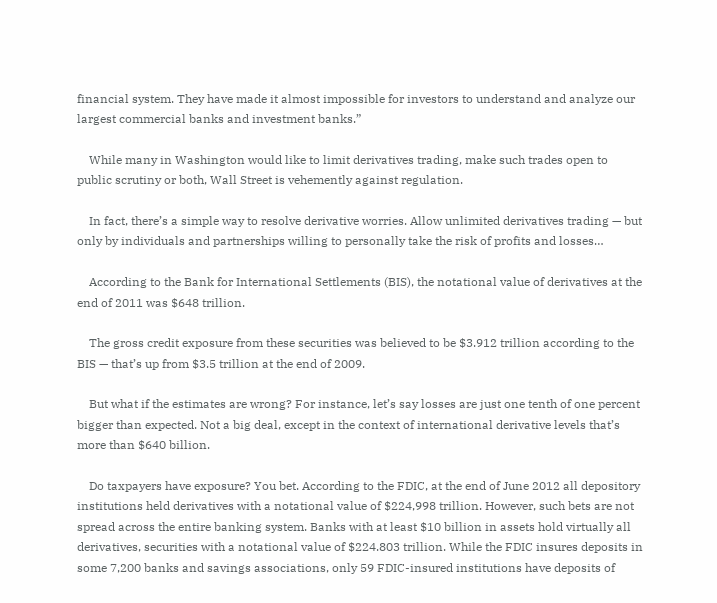financial system. They have made it almost impossible for investors to understand and analyze our largest commercial banks and investment banks.”

    While many in Washington would like to limit derivatives trading, make such trades open to public scrutiny or both, Wall Street is vehemently against regulation.

    In fact, there’s a simple way to resolve derivative worries. Allow unlimited derivatives trading — but only by individuals and partnerships willing to personally take the risk of profits and losses…

    According to the Bank for International Settlements (BIS), the notational value of derivatives at the end of 2011 was $648 trillion.

    The gross credit exposure from these securities was believed to be $3.912 trillion according to the BIS — that’s up from $3.5 trillion at the end of 2009.

    But what if the estimates are wrong? For instance, let’s say losses are just one tenth of one percent bigger than expected. Not a big deal, except in the context of international derivative levels that’s more than $640 billion.

    Do taxpayers have exposure? You bet. According to the FDIC, at the end of June 2012 all depository institutions held derivatives with a notational value of $224,998 trillion. However, such bets are not spread across the entire banking system. Banks with at least $10 billion in assets hold virtually all derivatives, securities with a notational value of $224.803 trillion. While the FDIC insures deposits in some 7,200 banks and savings associations, only 59 FDIC-insured institutions have deposits of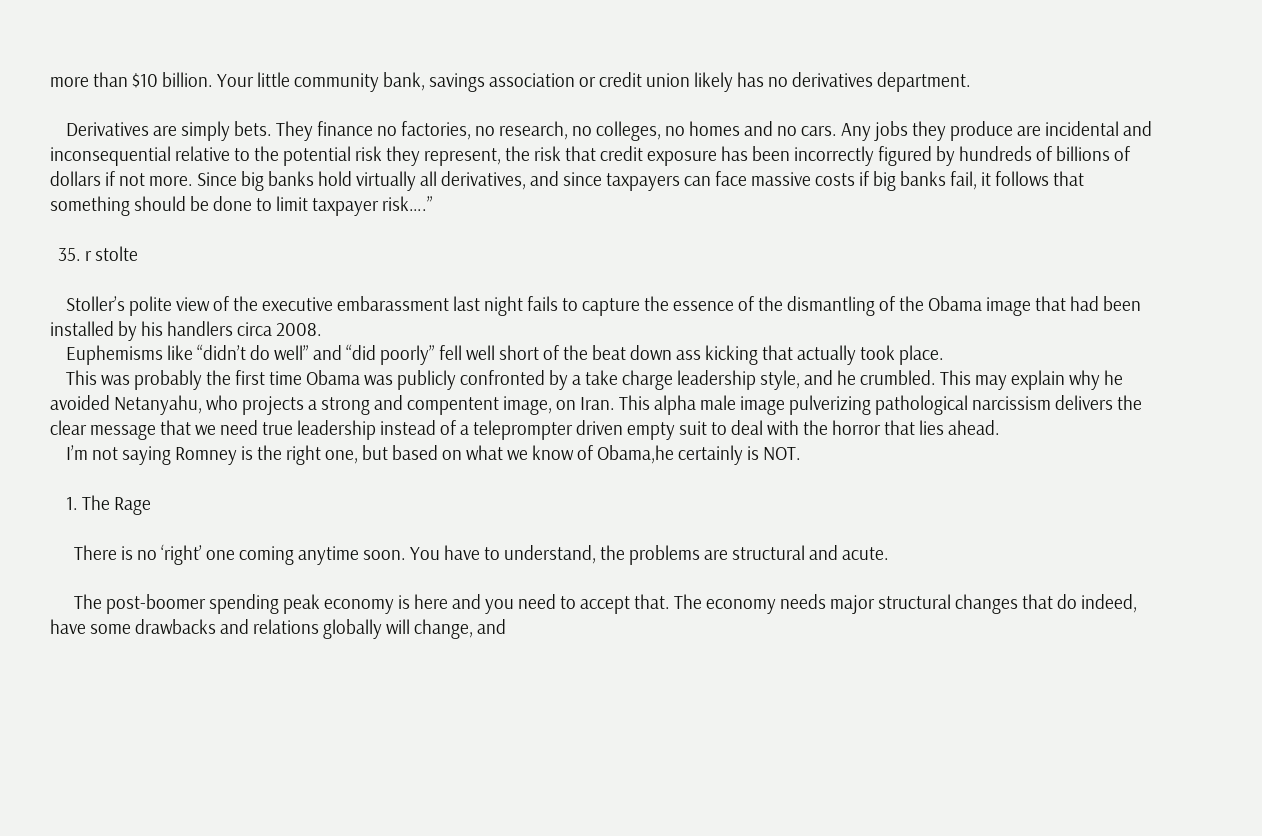more than $10 billion. Your little community bank, savings association or credit union likely has no derivatives department.

    Derivatives are simply bets. They finance no factories, no research, no colleges, no homes and no cars. Any jobs they produce are incidental and inconsequential relative to the potential risk they represent, the risk that credit exposure has been incorrectly figured by hundreds of billions of dollars if not more. Since big banks hold virtually all derivatives, and since taxpayers can face massive costs if big banks fail, it follows that something should be done to limit taxpayer risk….”

  35. r stolte

    Stoller’s polite view of the executive embarassment last night fails to capture the essence of the dismantling of the Obama image that had been installed by his handlers circa 2008.
    Euphemisms like “didn’t do well” and “did poorly” fell well short of the beat down ass kicking that actually took place.
    This was probably the first time Obama was publicly confronted by a take charge leadership style, and he crumbled. This may explain why he avoided Netanyahu, who projects a strong and compentent image, on Iran. This alpha male image pulverizing pathological narcissism delivers the clear message that we need true leadership instead of a teleprompter driven empty suit to deal with the horror that lies ahead.
    I’m not saying Romney is the right one, but based on what we know of Obama,he certainly is NOT.

    1. The Rage

      There is no ‘right’ one coming anytime soon. You have to understand, the problems are structural and acute.

      The post-boomer spending peak economy is here and you need to accept that. The economy needs major structural changes that do indeed, have some drawbacks and relations globally will change, and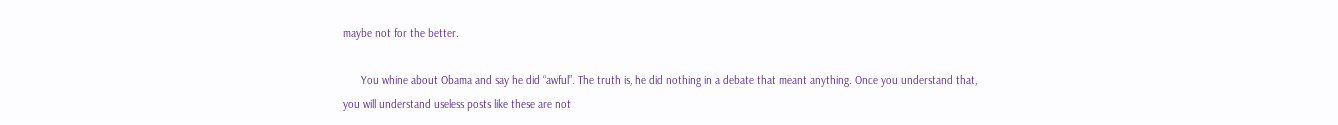maybe not for the better.

      You whine about Obama and say he did “awful”. The truth is, he did nothing in a debate that meant anything. Once you understand that, you will understand useless posts like these are not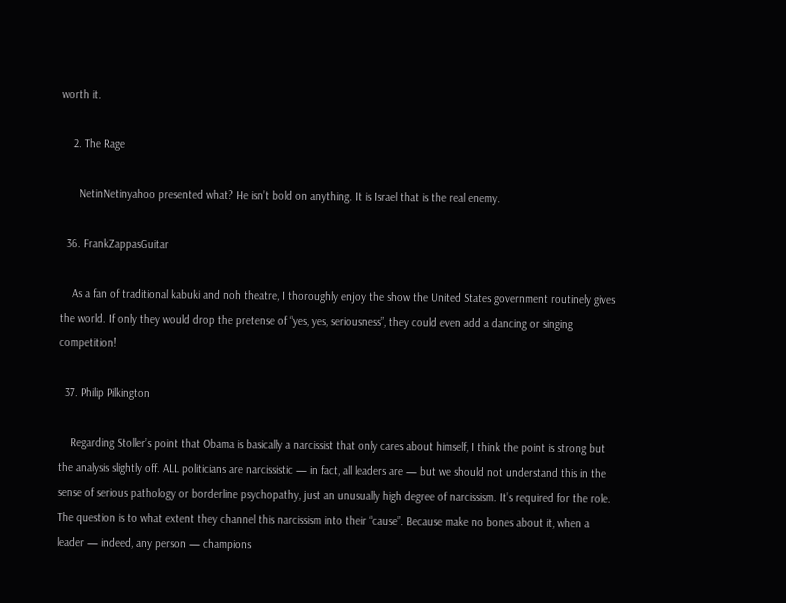worth it.

    2. The Rage

      NetinNetinyahoo presented what? He isn’t bold on anything. It is Israel that is the real enemy.

  36. FrankZappasGuitar

    As a fan of traditional kabuki and noh theatre, I thoroughly enjoy the show the United States government routinely gives the world. If only they would drop the pretense of “yes, yes, seriousness”, they could even add a dancing or singing competition!

  37. Philip Pilkington

    Regarding Stoller’s point that Obama is basically a narcissist that only cares about himself, I think the point is strong but the analysis slightly off. ALL politicians are narcissistic — in fact, all leaders are — but we should not understand this in the sense of serious pathology or borderline psychopathy, just an unusually high degree of narcissism. It’s required for the role. The question is to what extent they channel this narcissism into their “cause”. Because make no bones about it, when a leader — indeed, any person — champions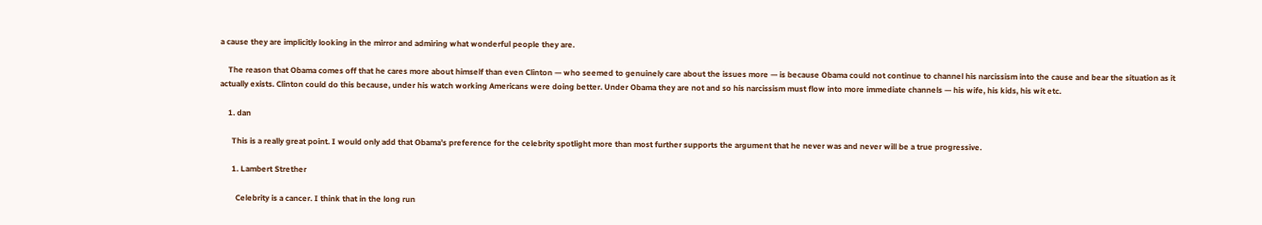a cause they are implicitly looking in the mirror and admiring what wonderful people they are.

    The reason that Obama comes off that he cares more about himself than even Clinton — who seemed to genuinely care about the issues more — is because Obama could not continue to channel his narcissism into the cause and bear the situation as it actually exists. Clinton could do this because, under his watch working Americans were doing better. Under Obama they are not and so his narcissism must flow into more immediate channels — his wife, his kids, his wit etc.

    1. dan

      This is a really great point. I would only add that Obama’s preference for the celebrity spotlight more than most further supports the argument that he never was and never will be a true progressive.

      1. Lambert Strether

        Celebrity is a cancer. I think that in the long run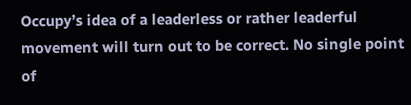Occupy’s idea of a leaderless or rather leaderful movement will turn out to be correct. No single point of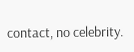contact, no celebrity.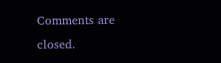Comments are closed.